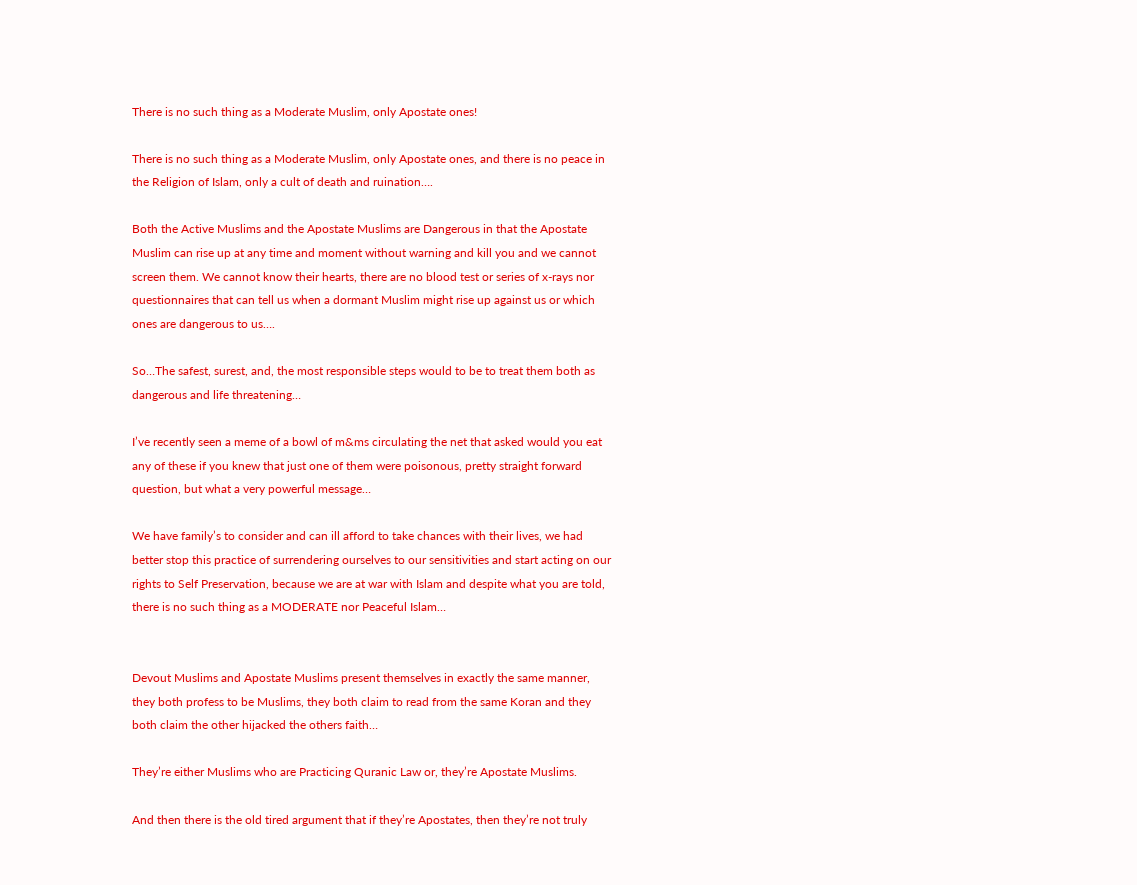There is no such thing as a Moderate Muslim, only Apostate ones!

There is no such thing as a Moderate Muslim, only Apostate ones, and there is no peace in the Religion of Islam, only a cult of death and ruination….

Both the Active Muslims and the Apostate Muslims are Dangerous in that the Apostate Muslim can rise up at any time and moment without warning and kill you and we cannot screen them. We cannot know their hearts, there are no blood test or series of x-rays nor questionnaires that can tell us when a dormant Muslim might rise up against us or which ones are dangerous to us….

So…The safest, surest, and, the most responsible steps would to be to treat them both as dangerous and life threatening…

I’ve recently seen a meme of a bowl of m&ms circulating the net that asked would you eat any of these if you knew that just one of them were poisonous, pretty straight forward question, but what a very powerful message…

We have family’s to consider and can ill afford to take chances with their lives, we had better stop this practice of surrendering ourselves to our sensitivities and start acting on our rights to Self Preservation, because we are at war with Islam and despite what you are told, there is no such thing as a MODERATE nor Peaceful Islam…


Devout Muslims and Apostate Muslims present themselves in exactly the same manner, they both profess to be Muslims, they both claim to read from the same Koran and they both claim the other hijacked the others faith…

They’re either Muslims who are Practicing Quranic Law or, they’re Apostate Muslims.

And then there is the old tired argument that if they’re Apostates, then they’re not truly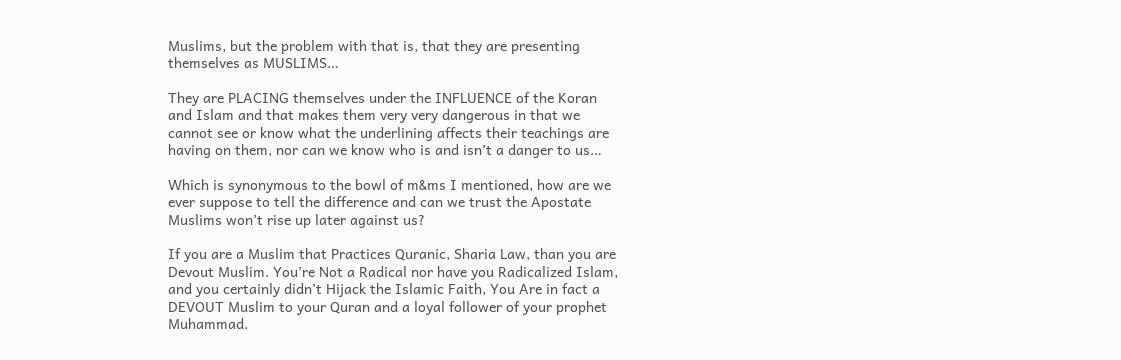Muslims, but the problem with that is, that they are presenting themselves as MUSLIMS…

They are PLACING themselves under the INFLUENCE of the Koran and Islam and that makes them very very dangerous in that we cannot see or know what the underlining affects their teachings are having on them, nor can we know who is and isn’t a danger to us…

Which is synonymous to the bowl of m&ms I mentioned, how are we ever suppose to tell the difference and can we trust the Apostate Muslims won’t rise up later against us?

If you are a Muslim that Practices Quranic, Sharia Law, than you are Devout Muslim. You’re Not a Radical nor have you Radicalized Islam, and you certainly didn’t Hijack the Islamic Faith, You Are in fact a DEVOUT Muslim to your Quran and a loyal follower of your prophet Muhammad.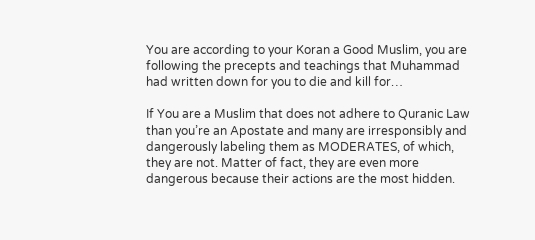You are according to your Koran a Good Muslim, you are following the precepts and teachings that Muhammad had written down for you to die and kill for…

If You are a Muslim that does not adhere to Quranic Law than you’re an Apostate and many are irresponsibly and dangerously labeling them as MODERATES, of which, they are not. Matter of fact, they are even more dangerous because their actions are the most hidden.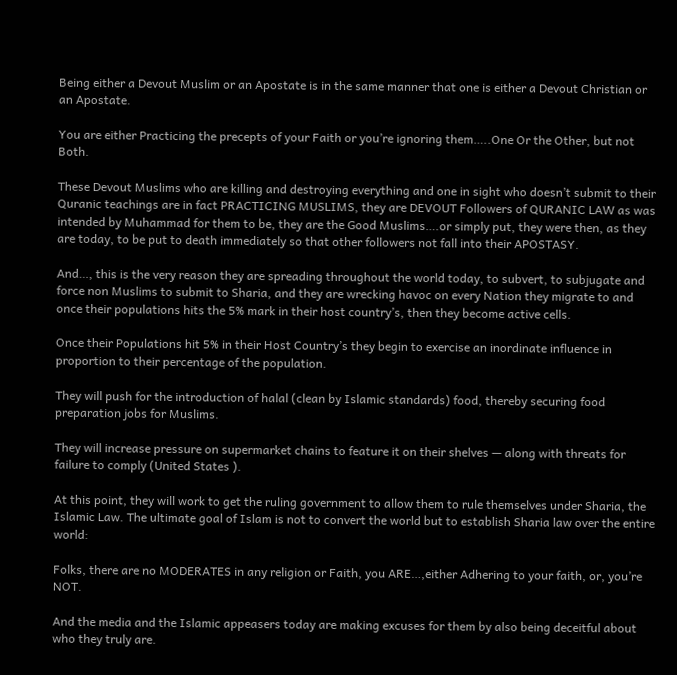Being either a Devout Muslim or an Apostate is in the same manner that one is either a Devout Christian or an Apostate.

You are either Practicing the precepts of your Faith or you’re ignoring them…..One Or the Other, but not Both.

These Devout Muslims who are killing and destroying everything and one in sight who doesn’t submit to their Quranic teachings are in fact PRACTICING MUSLIMS, they are DEVOUT Followers of QURANIC LAW as was intended by Muhammad for them to be, they are the Good Muslims….or simply put, they were then, as they are today, to be put to death immediately so that other followers not fall into their APOSTASY.

And…, this is the very reason they are spreading throughout the world today, to subvert, to subjugate and force non Muslims to submit to Sharia, and they are wrecking havoc on every Nation they migrate to and once their populations hits the 5% mark in their host country’s, then they become active cells.

Once their Populations hit 5% in their Host Country’s they begin to exercise an inordinate influence in proportion to their percentage of the population.

They will push for the introduction of halal (clean by Islamic standards) food, thereby securing food preparation jobs for Muslims.

They will increase pressure on supermarket chains to feature it on their shelves — along with threats for failure to comply (United States ).

At this point, they will work to get the ruling government to allow them to rule themselves under Sharia, the Islamic Law. The ultimate goal of Islam is not to convert the world but to establish Sharia law over the entire world:

Folks, there are no MODERATES in any religion or Faith, you ARE…,either Adhering to your faith, or, you’re NOT.

And the media and the Islamic appeasers today are making excuses for them by also being deceitful about who they truly are.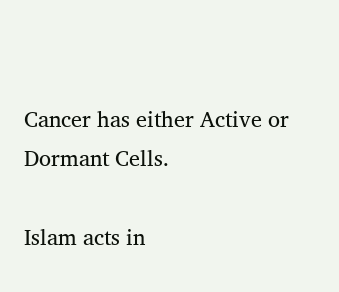Cancer has either Active or Dormant Cells.

Islam acts in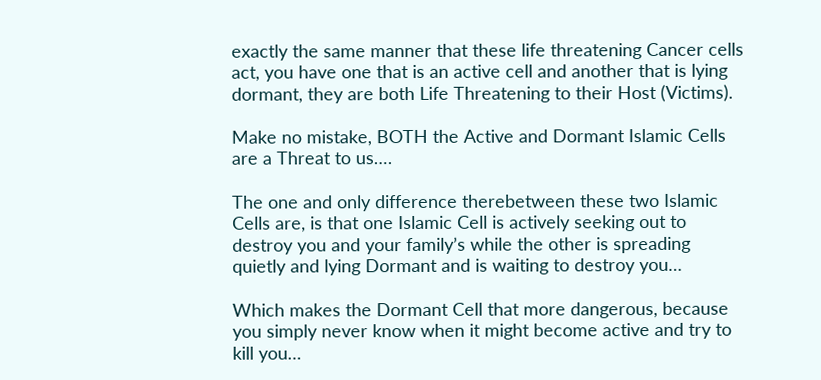exactly the same manner that these life threatening Cancer cells act, you have one that is an active cell and another that is lying dormant, they are both Life Threatening to their Host (Victims).

Make no mistake, BOTH the Active and Dormant Islamic Cells are a Threat to us….

The one and only difference therebetween these two Islamic Cells are, is that one Islamic Cell is actively seeking out to destroy you and your family’s while the other is spreading quietly and lying Dormant and is waiting to destroy you…

Which makes the Dormant Cell that more dangerous, because you simply never know when it might become active and try to kill you…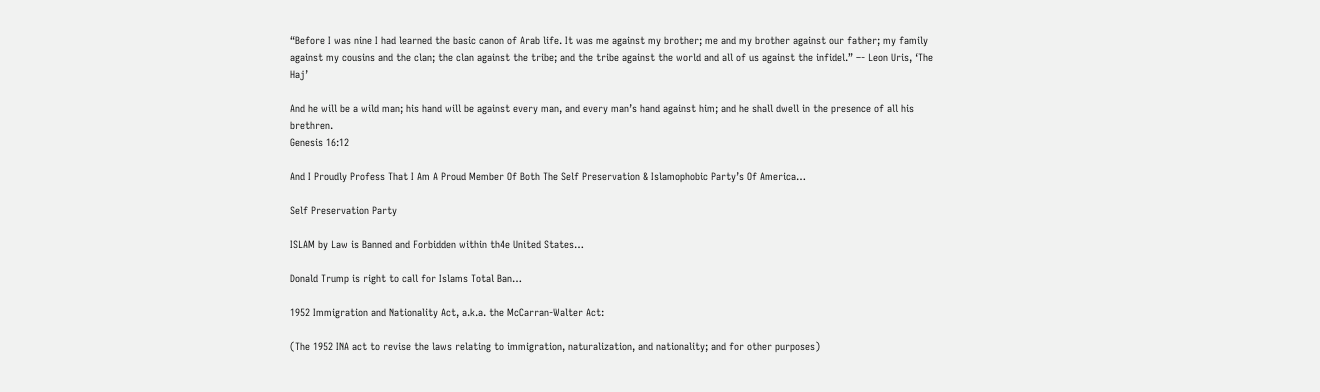“Before I was nine I had learned the basic canon of Arab life. It was me against my brother; me and my brother against our father; my family against my cousins and the clan; the clan against the tribe; and the tribe against the world and all of us against the infidel.” –- Leon Uris, ‘The Haj’

And he will be a wild man; his hand will be against every man, and every man’s hand against him; and he shall dwell in the presence of all his brethren.
Genesis 16:12

And I Proudly Profess That I Am A Proud Member Of Both The Self Preservation & Islamophobic Party’s Of America…

Self Preservation Party

ISLAM by Law is Banned and Forbidden within th4e United States…

Donald Trump is right to call for Islams Total Ban…

1952 Immigration and Nationality Act, a.k.a. the McCarran-Walter Act:

(The 1952 INA act to revise the laws relating to immigration, naturalization, and nationality; and for other purposes)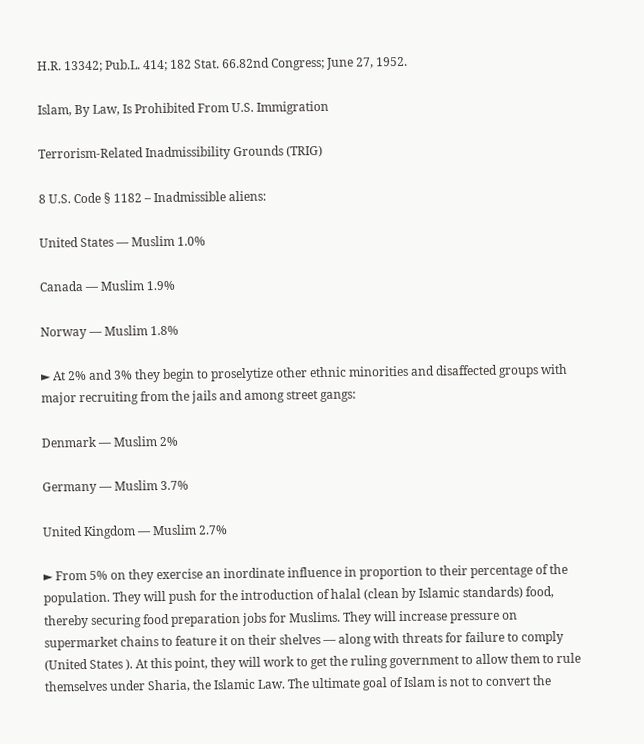H.R. 13342; Pub.L. 414; 182 Stat. 66.82nd Congress; June 27, 1952.

Islam, By Law, Is Prohibited From U.S. Immigration

Terrorism-Related Inadmissibility Grounds (TRIG)

8 U.S. Code § 1182 – Inadmissible aliens:

United States — Muslim 1.0%

Canada — Muslim 1.9%

Norway — Muslim 1.8%

► At 2% and 3% they begin to proselytize other ethnic minorities and disaffected groups with major recruiting from the jails and among street gangs:

Denmark — Muslim 2%

Germany — Muslim 3.7%

United Kingdom — Muslim 2.7%

► From 5% on they exercise an inordinate influence in proportion to their percentage of the population. They will push for the introduction of halal (clean by Islamic standards) food, thereby securing food preparation jobs for Muslims. They will increase pressure on supermarket chains to feature it on their shelves — along with threats for failure to comply (United States ). At this point, they will work to get the ruling government to allow them to rule themselves under Sharia, the Islamic Law. The ultimate goal of Islam is not to convert the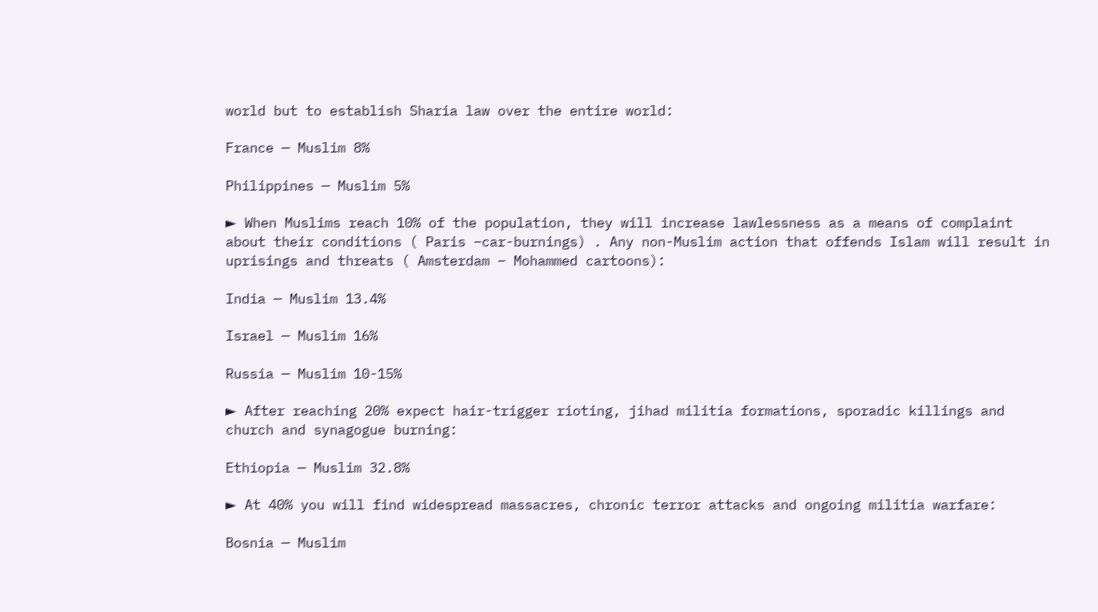world but to establish Sharia law over the entire world:

France — Muslim 8%

Philippines — Muslim 5%

► When Muslims reach 10% of the population, they will increase lawlessness as a means of complaint about their conditions ( Paris –car-burnings) . Any non-Muslim action that offends Islam will result in uprisings and threats ( Amsterdam – Mohammed cartoons):

India — Muslim 13.4%

Israel — Muslim 16%

Russia — Muslim 10-15%

► After reaching 20% expect hair-trigger rioting, jihad militia formations, sporadic killings and church and synagogue burning:

Ethiopia — Muslim 32.8%

► At 40% you will find widespread massacres, chronic terror attacks and ongoing militia warfare:

Bosnia — Muslim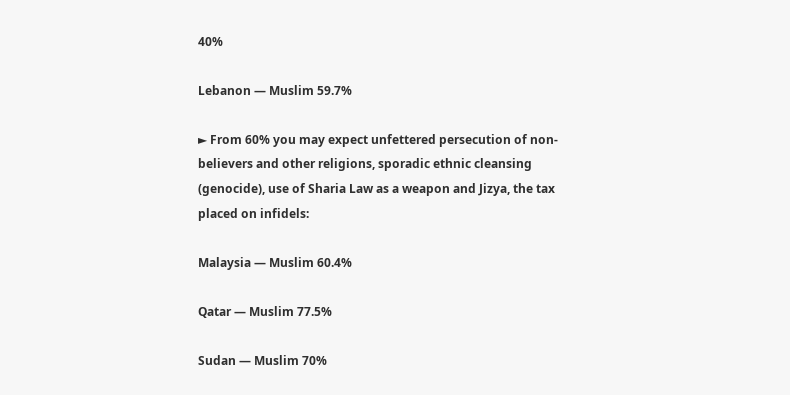40%

Lebanon — Muslim 59.7%

► From 60% you may expect unfettered persecution of non-believers and other religions, sporadic ethnic cleansing (genocide), use of Sharia Law as a weapon and Jizya, the tax placed on infidels:

Malaysia — Muslim 60.4%

Qatar — Muslim 77.5%

Sudan — Muslim 70%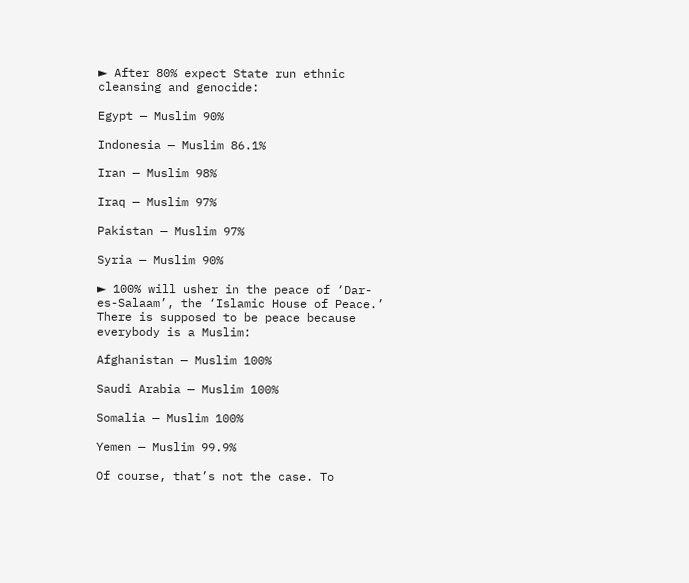► After 80% expect State run ethnic cleansing and genocide:

Egypt — Muslim 90%

Indonesia — Muslim 86.1%

Iran — Muslim 98%

Iraq — Muslim 97%

Pakistan — Muslim 97%

Syria — Muslim 90%

► 100% will usher in the peace of ‘Dar-es-Salaam’, the ‘Islamic House of Peace.’ There is supposed to be peace because everybody is a Muslim:

Afghanistan — Muslim 100%

Saudi Arabia — Muslim 100%

Somalia — Muslim 100%

Yemen — Muslim 99.9%

Of course, that’s not the case. To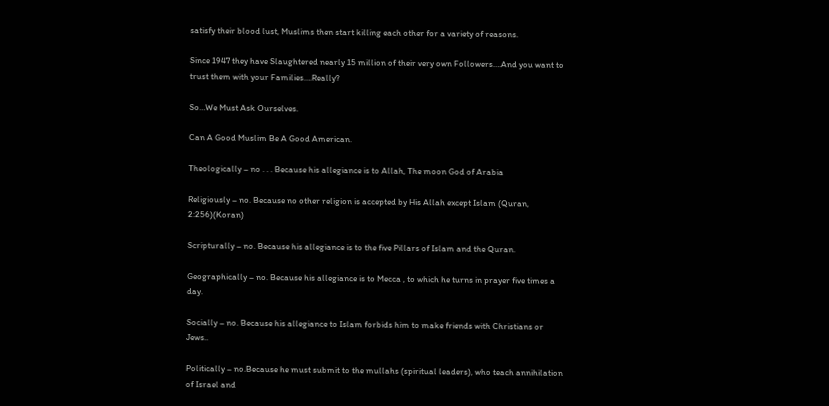satisfy their blood lust, Muslims then start killing each other for a variety of reasons.

Since 1947 they have Slaughtered nearly 15 million of their very own Followers….And you want to trust them with your Families….Really?

So…We Must Ask Ourselves.

Can A Good Muslim Be A Good American.

Theologically – no . . . Because his allegiance is to Allah, The moon God of Arabia

Religiously – no. Because no other religion is accepted by His Allah except Islam (Quran, 2:256)(Koran)

Scripturally – no. Because his allegiance is to the five Pillars of Islam and the Quran.

Geographically – no. Because his allegiance is to Mecca , to which he turns in prayer five times a day.

Socially – no. Because his allegiance to Islam forbids him to make friends with Christians or Jews..

Politically – no.Because he must submit to the mullahs (spiritual leaders), who teach annihilation of Israel and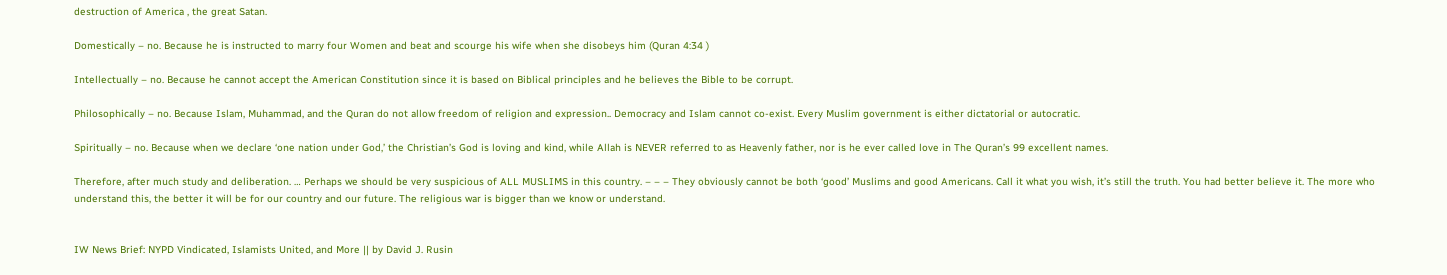destruction of America , the great Satan.

Domestically – no. Because he is instructed to marry four Women and beat and scourge his wife when she disobeys him (Quran 4:34 )

Intellectually – no. Because he cannot accept the American Constitution since it is based on Biblical principles and he believes the Bible to be corrupt.

Philosophically – no. Because Islam, Muhammad, and the Quran do not allow freedom of religion and expression.. Democracy and Islam cannot co-exist. Every Muslim government is either dictatorial or autocratic.

Spiritually – no. Because when we declare ‘one nation under God,’ the Christian’s God is loving and kind, while Allah is NEVER referred to as Heavenly father, nor is he ever called love in The Quran’s 99 excellent names.

Therefore, after much study and deliberation. … Perhaps we should be very suspicious of ALL MUSLIMS in this country. – – – They obviously cannot be both ‘good’ Muslims and good Americans. Call it what you wish, it’s still the truth. You had better believe it. The more who understand this, the better it will be for our country and our future. The religious war is bigger than we know or understand.


IW News Brief: NYPD Vindicated, Islamists United, and More || by David J. Rusin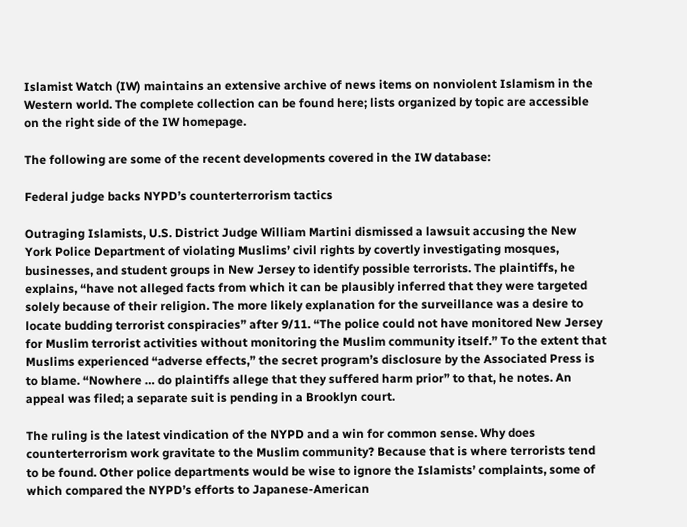Islamist Watch (IW) maintains an extensive archive of news items on nonviolent Islamism in the Western world. The complete collection can be found here; lists organized by topic are accessible on the right side of the IW homepage.

The following are some of the recent developments covered in the IW database:

Federal judge backs NYPD’s counterterrorism tactics

Outraging Islamists, U.S. District Judge William Martini dismissed a lawsuit accusing the New York Police Department of violating Muslims’ civil rights by covertly investigating mosques, businesses, and student groups in New Jersey to identify possible terrorists. The plaintiffs, he explains, “have not alleged facts from which it can be plausibly inferred that they were targeted solely because of their religion. The more likely explanation for the surveillance was a desire to locate budding terrorist conspiracies” after 9/11. “The police could not have monitored New Jersey for Muslim terrorist activities without monitoring the Muslim community itself.” To the extent that Muslims experienced “adverse effects,” the secret program’s disclosure by the Associated Press is to blame. “Nowhere … do plaintiffs allege that they suffered harm prior” to that, he notes. An appeal was filed; a separate suit is pending in a Brooklyn court.

The ruling is the latest vindication of the NYPD and a win for common sense. Why does counterterrorism work gravitate to the Muslim community? Because that is where terrorists tend to be found. Other police departments would be wise to ignore the Islamists’ complaints, some of which compared the NYPD’s efforts to Japanese-American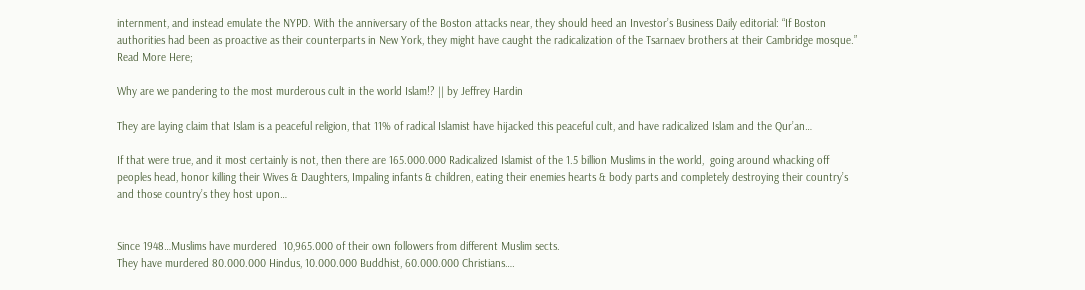internment, and instead emulate the NYPD. With the anniversary of the Boston attacks near, they should heed an Investor’s Business Daily editorial: “If Boston authorities had been as proactive as their counterparts in New York, they might have caught the radicalization of the Tsarnaev brothers at their Cambridge mosque.”
Read More Here;

Why are we pandering to the most murderous cult in the world Islam!? || by Jeffrey Hardin

They are laying claim that Islam is a peaceful religion, that 11% of radical Islamist have hijacked this peaceful cult, and have radicalized Islam and the Qur’an…

If that were true, and it most certainly is not, then there are 165.000.000 Radicalized Islamist of the 1.5 billion Muslims in the world,  going around whacking off peoples head, honor killing their Wives & Daughters, Impaling infants & children, eating their enemies hearts & body parts and completely destroying their country’s and those country’s they host upon…


Since 1948…Muslims have murdered  10,965.000 of their own followers from different Muslim sects.
They have murdered 80.000.000 Hindus, 10.000.000 Buddhist, 60.000.000 Christians….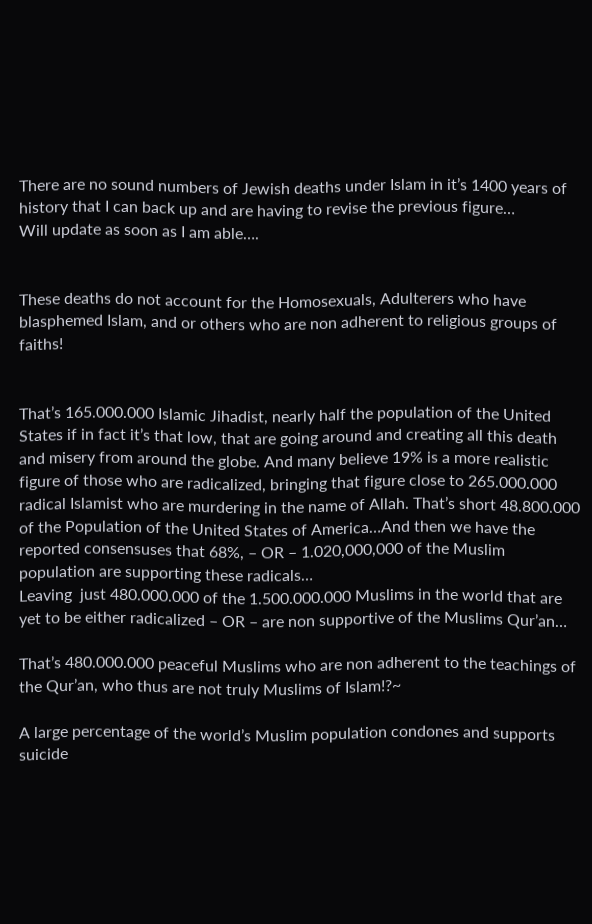There are no sound numbers of Jewish deaths under Islam in it’s 1400 years of history that I can back up and are having to revise the previous figure…
Will update as soon as I am able….


These deaths do not account for the Homosexuals, Adulterers who have blasphemed Islam, and or others who are non adherent to religious groups of faiths!


That’s 165.000.000 Islamic Jihadist, nearly half the population of the United States if in fact it’s that low, that are going around and creating all this death and misery from around the globe. And many believe 19% is a more realistic figure of those who are radicalized, bringing that figure close to 265.000.000 radical Islamist who are murdering in the name of Allah. That’s short 48.800.000 of the Population of the United States of America…And then we have the reported consensuses that 68%, – OR – 1.020,000,000 of the Muslim population are supporting these radicals…
Leaving  just 480.000.000 of the 1.500.000.000 Muslims in the world that are yet to be either radicalized – OR – are non supportive of the Muslims Qur’an…

That’s 480.000.000 peaceful Muslims who are non adherent to the teachings of the Qur’an, who thus are not truly Muslims of Islam!?~

A large percentage of the world’s Muslim population condones and supports suicide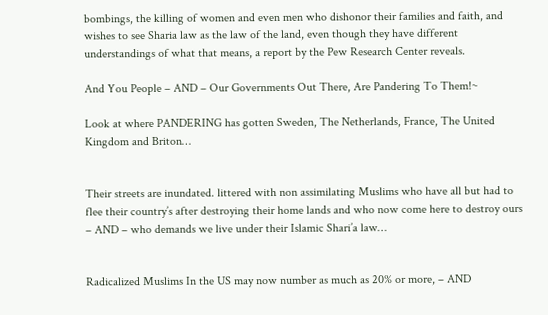bombings, the killing of women and even men who dishonor their families and faith, and wishes to see Sharia law as the law of the land, even though they have different understandings of what that means, a report by the Pew Research Center reveals.

And You People – AND – Our Governments Out There, Are Pandering To Them!~

Look at where PANDERING has gotten Sweden, The Netherlands, France, The United Kingdom and Briton…


Their streets are inundated. littered with non assimilating Muslims who have all but had to flee their country’s after destroying their home lands and who now come here to destroy ours – AND – who demands we live under their Islamic Shari’a law…


Radicalized Muslims In the US may now number as much as 20% or more, – AND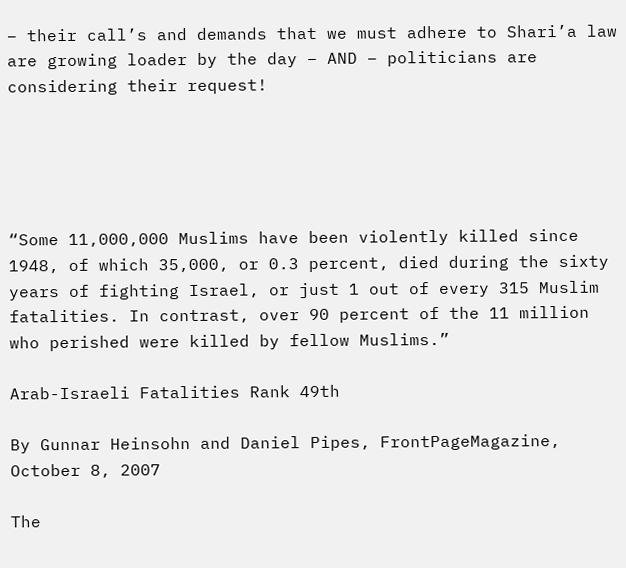– their call’s and demands that we must adhere to Shari’a law are growing loader by the day – AND – politicians are considering their request!





“Some 11,000,000 Muslims have been violently killed since 1948, of which 35,000, or 0.3 percent, died during the sixty years of fighting Israel, or just 1 out of every 315 Muslim fatalities. In contrast, over 90 percent of the 11 million who perished were killed by fellow Muslims.”

Arab-Israeli Fatalities Rank 49th

By Gunnar Heinsohn and Daniel Pipes, FrontPageMagazine, October 8, 2007

The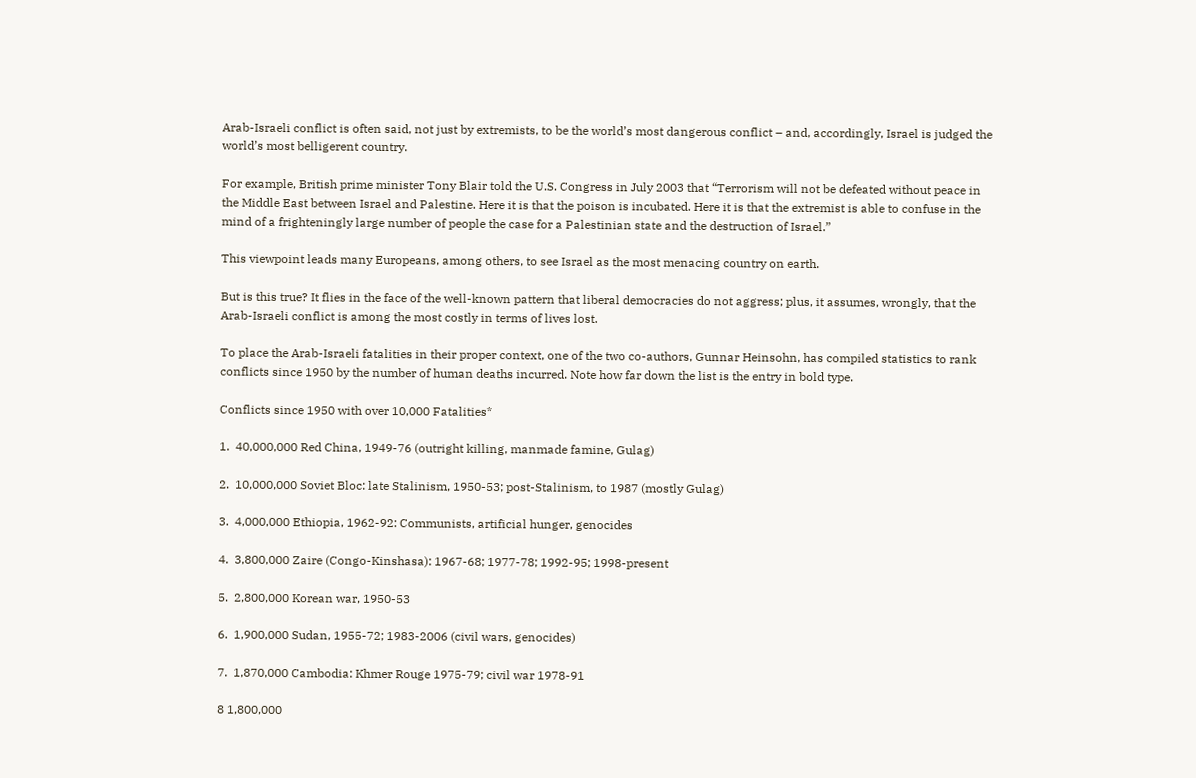Arab-Israeli conflict is often said, not just by extremists, to be the world’s most dangerous conflict – and, accordingly, Israel is judged the world’s most belligerent country.

For example, British prime minister Tony Blair told the U.S. Congress in July 2003 that “Terrorism will not be defeated without peace in the Middle East between Israel and Palestine. Here it is that the poison is incubated. Here it is that the extremist is able to confuse in the mind of a frighteningly large number of people the case for a Palestinian state and the destruction of Israel.”

This viewpoint leads many Europeans, among others, to see Israel as the most menacing country on earth.

But is this true? It flies in the face of the well-known pattern that liberal democracies do not aggress; plus, it assumes, wrongly, that the Arab-Israeli conflict is among the most costly in terms of lives lost.

To place the Arab-Israeli fatalities in their proper context, one of the two co-authors, Gunnar Heinsohn, has compiled statistics to rank conflicts since 1950 by the number of human deaths incurred. Note how far down the list is the entry in bold type.

Conflicts since 1950 with over 10,000 Fatalities*

1.  40,000,000 Red China, 1949-76 (outright killing, manmade famine, Gulag)

2.  10,000,000 Soviet Bloc: late Stalinism, 1950-53; post-Stalinism, to 1987 (mostly Gulag)

3.  4,000,000 Ethiopia, 1962-92: Communists, artificial hunger, genocides

4.  3,800,000 Zaire (Congo-Kinshasa): 1967-68; 1977-78; 1992-95; 1998-present

5.  2,800,000 Korean war, 1950-53

6.  1,900,000 Sudan, 1955-72; 1983-2006 (civil wars, genocides)

7.  1,870,000 Cambodia: Khmer Rouge 1975-79; civil war 1978-91

8 1,800,000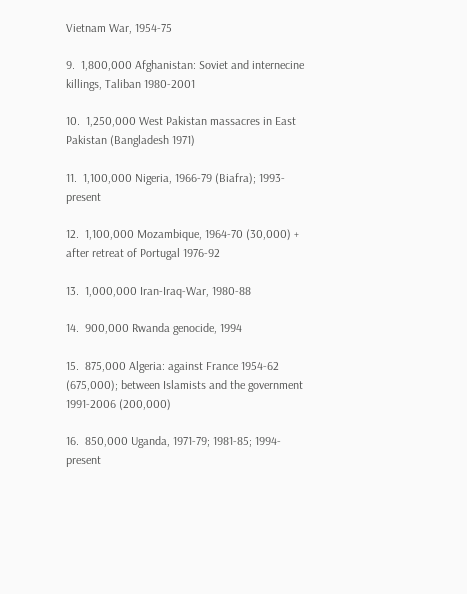Vietnam War, 1954-75

9.  1,800,000 Afghanistan: Soviet and internecine killings, Taliban 1980-2001

10.  1,250,000 West Pakistan massacres in East Pakistan (Bangladesh 1971)

11.  1,100,000 Nigeria, 1966-79 (Biafra); 1993-present

12.  1,100,000 Mozambique, 1964-70 (30,000) + after retreat of Portugal 1976-92

13.  1,000,000 Iran-Iraq-War, 1980-88

14.  900,000 Rwanda genocide, 1994

15.  875,000 Algeria: against France 1954-62 (675,000); between Islamists and the government 1991-2006 (200,000)

16.  850,000 Uganda, 1971-79; 1981-85; 1994-present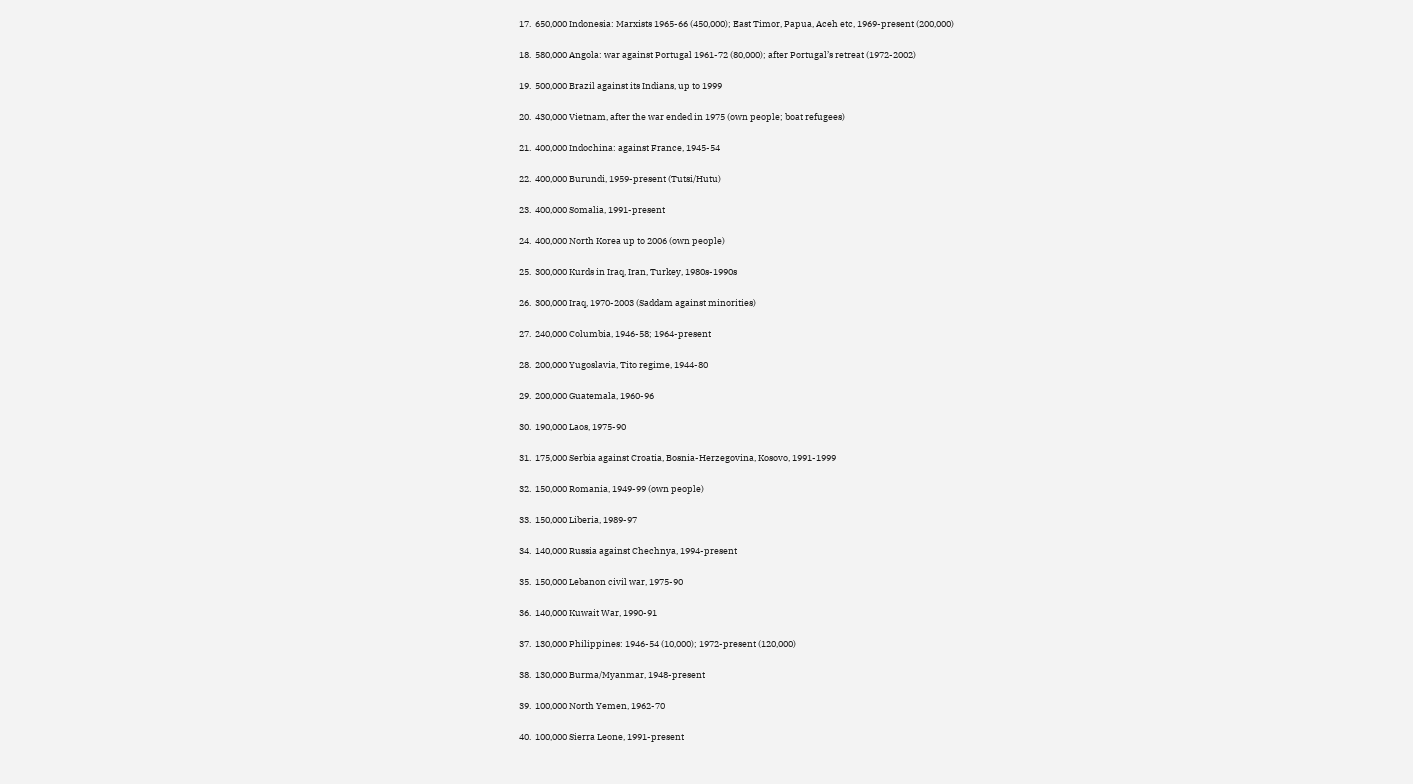17.  650,000 Indonesia: Marxists 1965-66 (450,000); East Timor, Papua, Aceh etc, 1969-present (200,000)

18.  580,000 Angola: war against Portugal 1961-72 (80,000); after Portugal’s retreat (1972-2002)

19.  500,000 Brazil against its Indians, up to 1999

20.  430,000 Vietnam, after the war ended in 1975 (own people; boat refugees)

21.  400,000 Indochina: against France, 1945-54

22.  400,000 Burundi, 1959-present (Tutsi/Hutu)

23.  400,000 Somalia, 1991-present

24.  400,000 North Korea up to 2006 (own people)

25.  300,000 Kurds in Iraq, Iran, Turkey, 1980s-1990s

26.  300,000 Iraq, 1970-2003 (Saddam against minorities)

27.  240,000 Columbia, 1946-58; 1964-present

28.  200,000 Yugoslavia, Tito regime, 1944-80

29.  200,000 Guatemala, 1960-96

30.  190,000 Laos, 1975-90

31.  175,000 Serbia against Croatia, Bosnia-Herzegovina, Kosovo, 1991-1999

32.  150,000 Romania, 1949-99 (own people)

33.  150,000 Liberia, 1989-97

34.  140,000 Russia against Chechnya, 1994-present

35.  150,000 Lebanon civil war, 1975-90

36.  140,000 Kuwait War, 1990-91

37.  130,000 Philippines: 1946-54 (10,000); 1972-present (120,000)

38.  130,000 Burma/Myanmar, 1948-present

39.  100,000 North Yemen, 1962-70

40.  100,000 Sierra Leone, 1991-present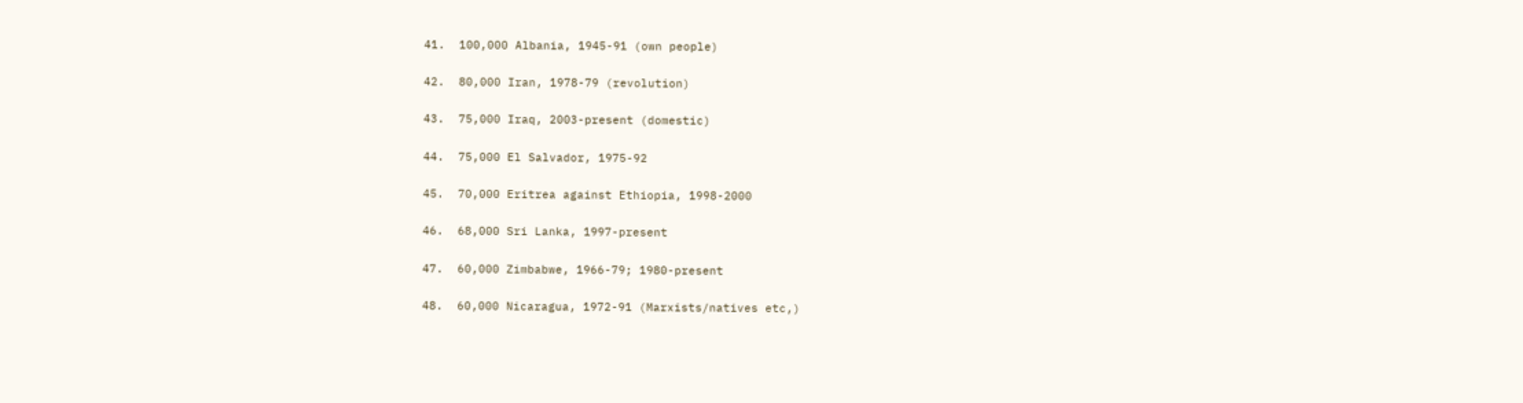41.  100,000 Albania, 1945-91 (own people)

42.  80,000 Iran, 1978-79 (revolution)

43.  75,000 Iraq, 2003-present (domestic)

44.  75,000 El Salvador, 1975-92

45.  70,000 Eritrea against Ethiopia, 1998-2000

46.  68,000 Sri Lanka, 1997-present

47.  60,000 Zimbabwe, 1966-79; 1980-present

48.  60,000 Nicaragua, 1972-91 (Marxists/natives etc,)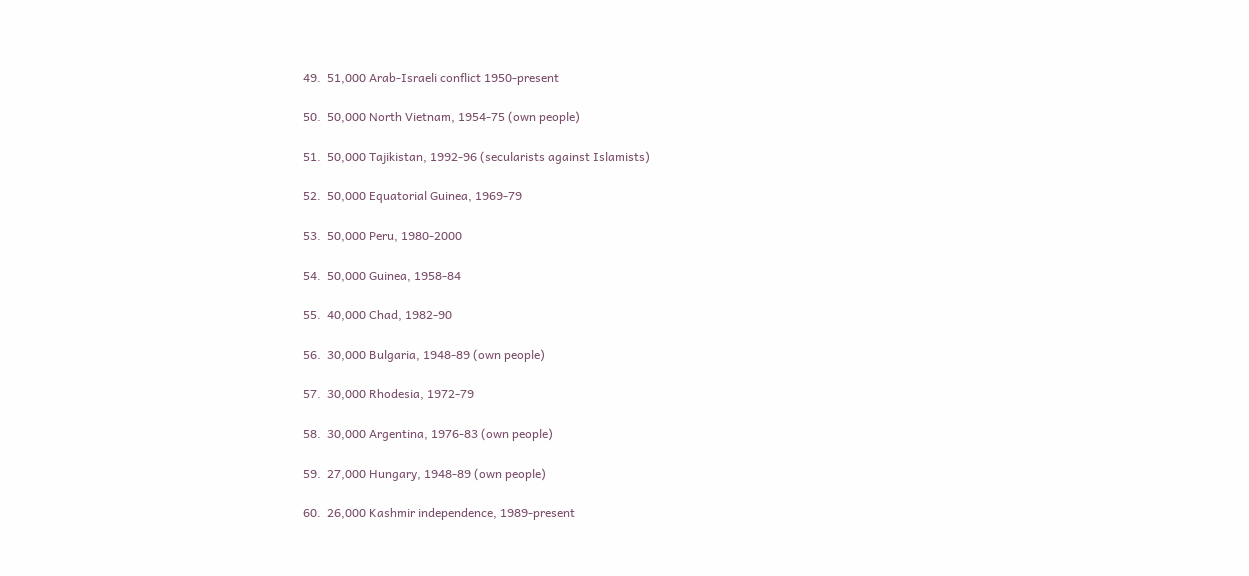49.  51,000 Arab-Israeli conflict 1950-present

50.  50,000 North Vietnam, 1954-75 (own people)

51.  50,000 Tajikistan, 1992-96 (secularists against Islamists)

52.  50,000 Equatorial Guinea, 1969-79

53.  50,000 Peru, 1980-2000

54.  50,000 Guinea, 1958-84

55.  40,000 Chad, 1982-90

56.  30,000 Bulgaria, 1948-89 (own people)

57.  30,000 Rhodesia, 1972-79

58.  30,000 Argentina, 1976-83 (own people)

59.  27,000 Hungary, 1948-89 (own people)

60.  26,000 Kashmir independence, 1989-present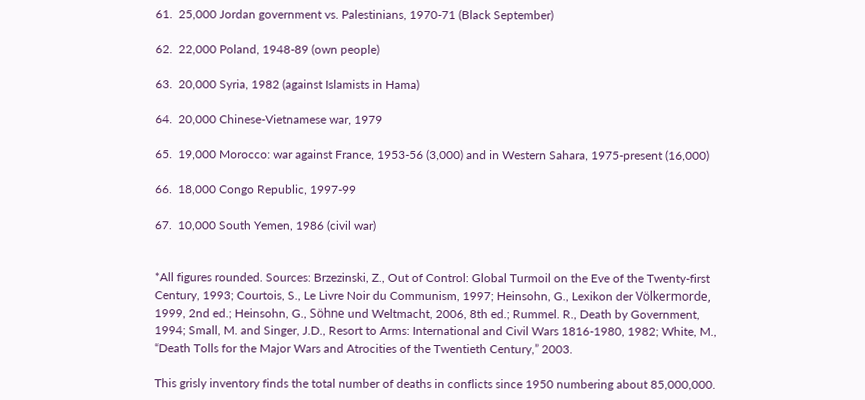61.  25,000 Jordan government vs. Palestinians, 1970-71 (Black September)

62.  22,000 Poland, 1948-89 (own people)

63.  20,000 Syria, 1982 (against Islamists in Hama)

64.  20,000 Chinese-Vietnamese war, 1979

65.  19,000 Morocco: war against France, 1953-56 (3,000) and in Western Sahara, 1975-present (16,000)

66.  18,000 Congo Republic, 1997-99

67.  10,000 South Yemen, 1986 (civil war)


*All figures rounded. Sources: Brzezinski, Z., Out of Control: Global Turmoil on the Eve of the Twenty-first Century, 1993; Courtois, S., Le Livre Noir du Communism, 1997; Heinsohn, G., Lexikon der Völkermorde, 1999, 2nd ed.; Heinsohn, G., Söhne und Weltmacht, 2006, 8th ed.; Rummel. R., Death by Government, 1994; Small, M. and Singer, J.D., Resort to Arms: International and Civil Wars 1816-1980, 1982; White, M., “Death Tolls for the Major Wars and Atrocities of the Twentieth Century,” 2003.

This grisly inventory finds the total number of deaths in conflicts since 1950 numbering about 85,000,000.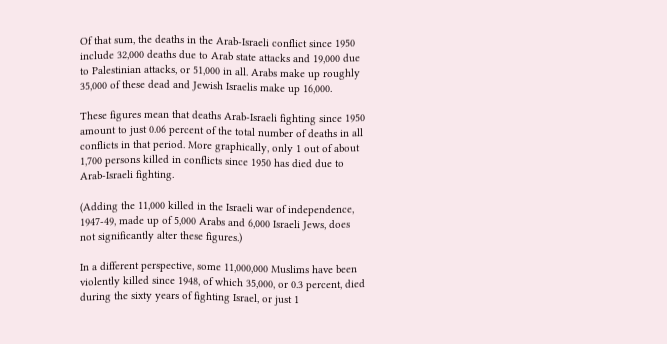Of that sum, the deaths in the Arab-Israeli conflict since 1950 include 32,000 deaths due to Arab state attacks and 19,000 due to Palestinian attacks, or 51,000 in all. Arabs make up roughly 35,000 of these dead and Jewish Israelis make up 16,000.

These figures mean that deaths Arab-Israeli fighting since 1950 amount to just 0.06 percent of the total number of deaths in all conflicts in that period. More graphically, only 1 out of about 1,700 persons killed in conflicts since 1950 has died due to Arab-Israeli fighting.

(Adding the 11,000 killed in the Israeli war of independence, 1947-49, made up of 5,000 Arabs and 6,000 Israeli Jews, does not significantly alter these figures.)

In a different perspective, some 11,000,000 Muslims have been violently killed since 1948, of which 35,000, or 0.3 percent, died during the sixty years of fighting Israel, or just 1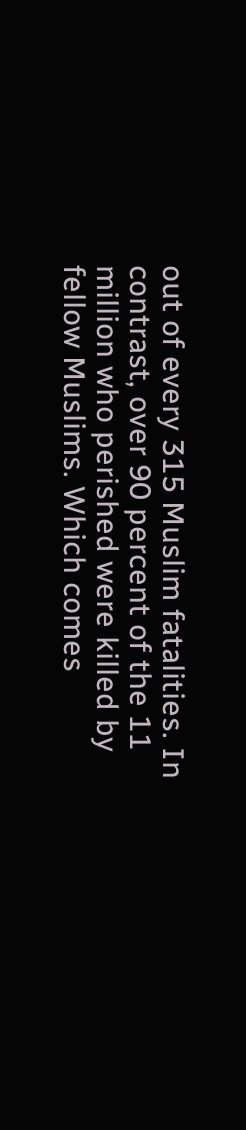out of every 315 Muslim fatalities. In contrast, over 90 percent of the 11 million who perished were killed by fellow Muslims. Which comes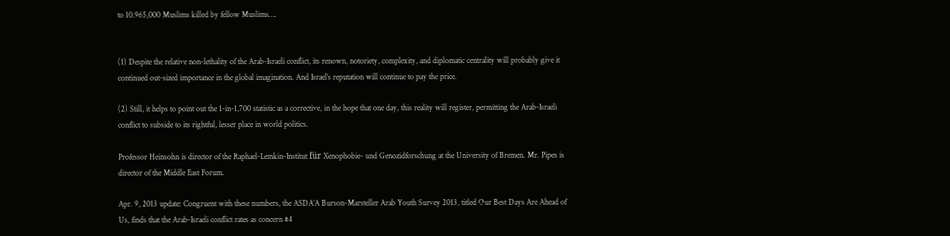to 10.965,000 Muslims killed by fellow Muslims….


(1) Despite the relative non-lethality of the Arab-Israeli conflict, its renown, notoriety, complexity, and diplomatic centrality will probably give it continued out-sized importance in the global imagination. And Israel’s reputation will continue to pay the price.

(2) Still, it helps to point out the 1-in-1,700 statistic as a corrective, in the hope that one day, this reality will register, permitting the Arab-Israeli conflict to subside to its rightful, lesser place in world politics.

Professor Heinsohn is director of the Raphael-Lemkin-Institut für Xenophobie- und Genozidforschung at the University of Bremen. Mr. Pipes is director of the Middle East Forum.

Apr. 9, 2013 update: Congruent with these numbers, the ASDA’A Burson-Marsteller Arab Youth Survey 2013, titled Our Best Days Are Ahead of Us, finds that the Arab-Israeli conflict rates as concern #4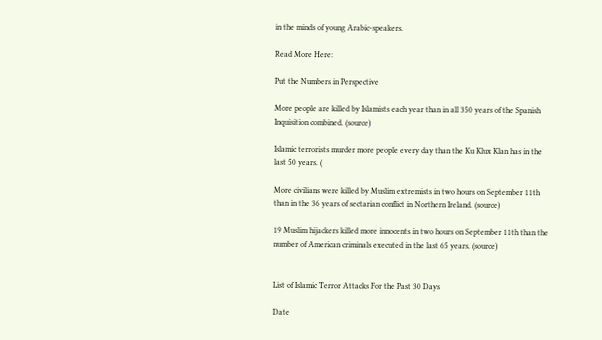in the minds of young Arabic-speakers.

Read More Here:

Put the Numbers in Perspective

More people are killed by Islamists each year than in all 350 years of the Spanish Inquisition combined. (source)

Islamic terrorists murder more people every day than the Ku Klux Klan has in the last 50 years. (

More civilians were killed by Muslim extremists in two hours on September 11th than in the 36 years of sectarian conflict in Northern Ireland. (source)

19 Muslim hijackers killed more innocents in two hours on September 11th than the number of American criminals executed in the last 65 years. (source)


List of Islamic Terror Attacks For the Past 30 Days

Date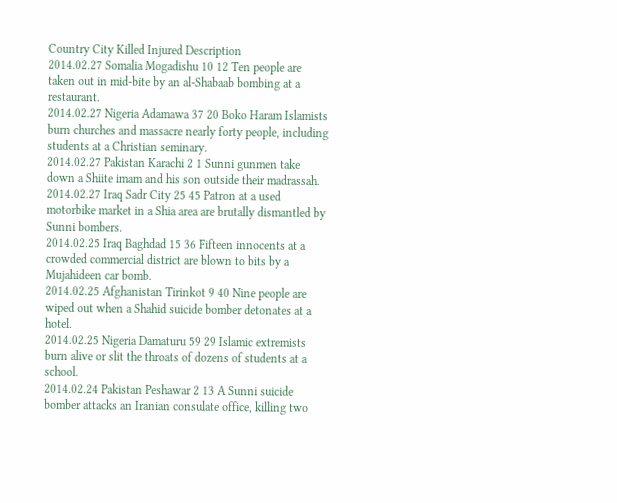Country City Killed Injured Description
2014.02.27 Somalia Mogadishu 10 12 Ten people are taken out in mid-bite by an al-Shabaab bombing at a restaurant.
2014.02.27 Nigeria Adamawa 37 20 Boko Haram Islamists burn churches and massacre nearly forty people, including students at a Christian seminary.
2014.02.27 Pakistan Karachi 2 1 Sunni gunmen take down a Shiite imam and his son outside their madrassah.
2014.02.27 Iraq Sadr City 25 45 Patron at a used motorbike market in a Shia area are brutally dismantled by Sunni bombers.
2014.02.25 Iraq Baghdad 15 36 Fifteen innocents at a crowded commercial district are blown to bits by a Mujahideen car bomb.
2014.02.25 Afghanistan Tirinkot 9 40 Nine people are wiped out when a Shahid suicide bomber detonates at a hotel.
2014.02.25 Nigeria Damaturu 59 29 Islamic extremists burn alive or slit the throats of dozens of students at a school.
2014.02.24 Pakistan Peshawar 2 13 A Sunni suicide bomber attacks an Iranian consulate office, killing two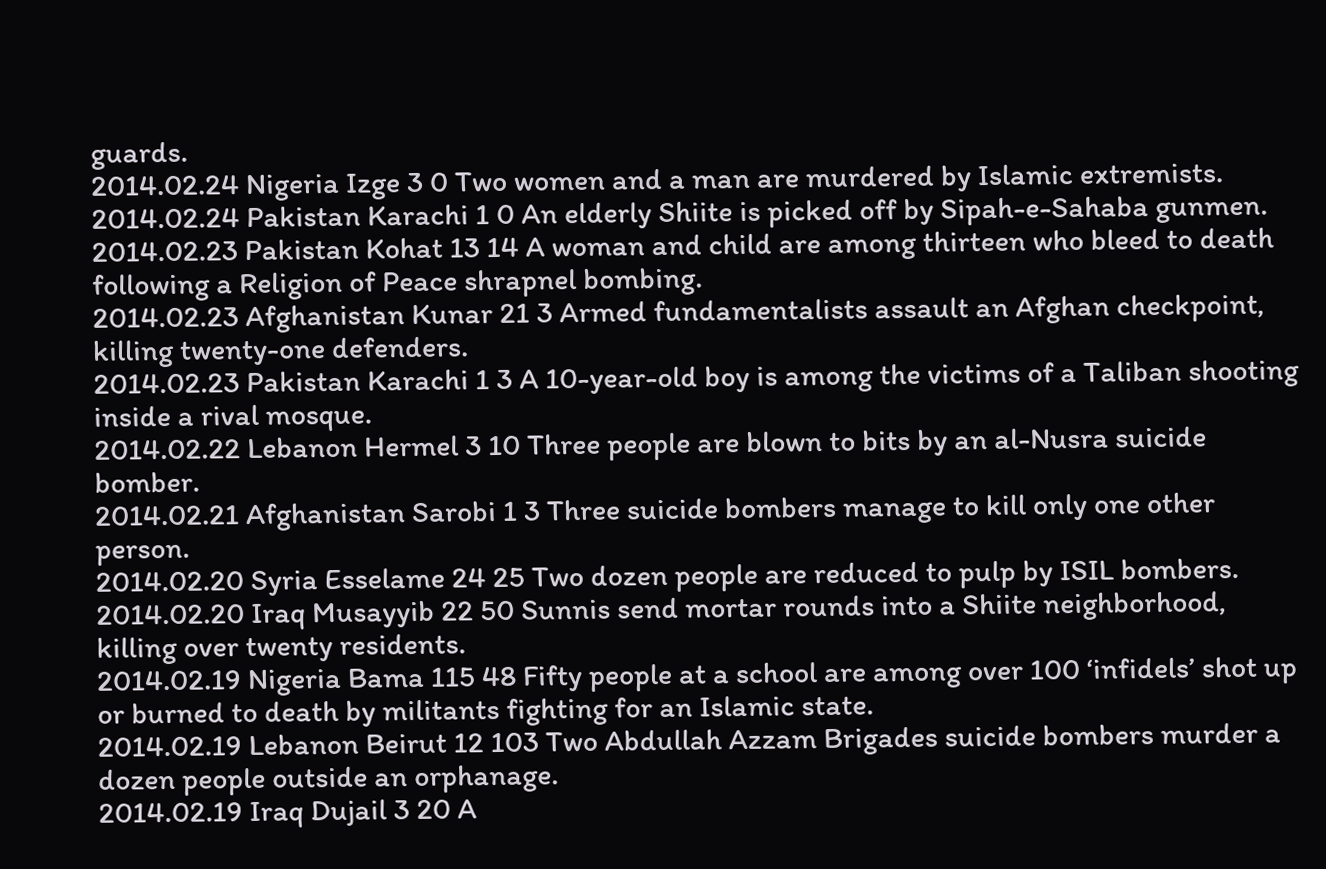guards.
2014.02.24 Nigeria Izge 3 0 Two women and a man are murdered by Islamic extremists.
2014.02.24 Pakistan Karachi 1 0 An elderly Shiite is picked off by Sipah-e-Sahaba gunmen.
2014.02.23 Pakistan Kohat 13 14 A woman and child are among thirteen who bleed to death following a Religion of Peace shrapnel bombing.
2014.02.23 Afghanistan Kunar 21 3 Armed fundamentalists assault an Afghan checkpoint, killing twenty-one defenders.
2014.02.23 Pakistan Karachi 1 3 A 10-year-old boy is among the victims of a Taliban shooting inside a rival mosque.
2014.02.22 Lebanon Hermel 3 10 Three people are blown to bits by an al-Nusra suicide bomber.
2014.02.21 Afghanistan Sarobi 1 3 Three suicide bombers manage to kill only one other person.
2014.02.20 Syria Esselame 24 25 Two dozen people are reduced to pulp by ISIL bombers.
2014.02.20 Iraq Musayyib 22 50 Sunnis send mortar rounds into a Shiite neighborhood, killing over twenty residents.
2014.02.19 Nigeria Bama 115 48 Fifty people at a school are among over 100 ‘infidels’ shot up or burned to death by militants fighting for an Islamic state.
2014.02.19 Lebanon Beirut 12 103 Two Abdullah Azzam Brigades suicide bombers murder a dozen people outside an orphanage.
2014.02.19 Iraq Dujail 3 20 A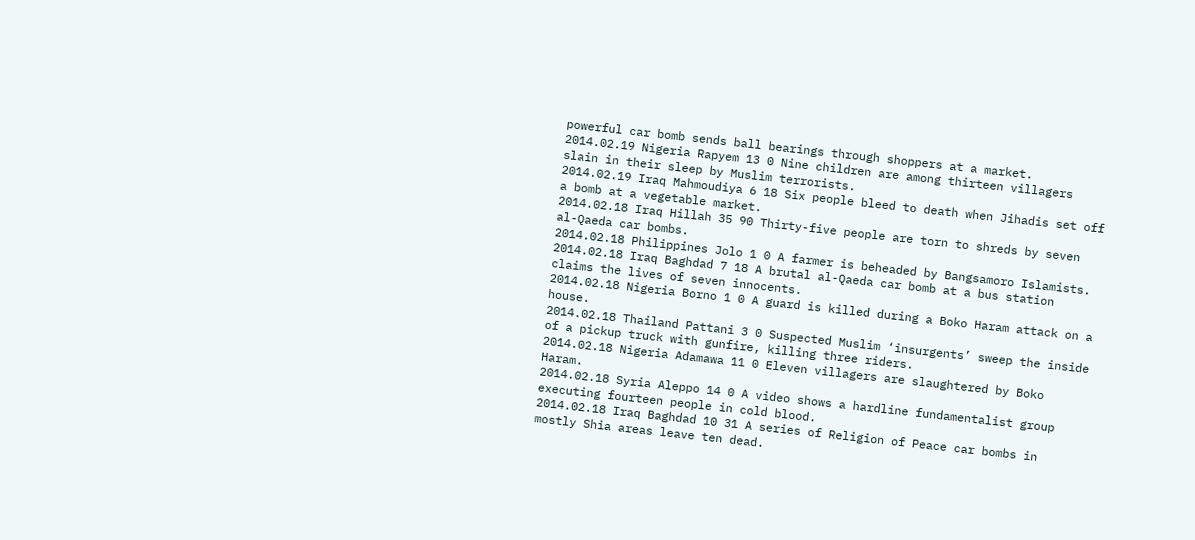powerful car bomb sends ball bearings through shoppers at a market.
2014.02.19 Nigeria Rapyem 13 0 Nine children are among thirteen villagers slain in their sleep by Muslim terrorists.
2014.02.19 Iraq Mahmoudiya 6 18 Six people bleed to death when Jihadis set off a bomb at a vegetable market.
2014.02.18 Iraq Hillah 35 90 Thirty-five people are torn to shreds by seven al-Qaeda car bombs.
2014.02.18 Philippines Jolo 1 0 A farmer is beheaded by Bangsamoro Islamists.
2014.02.18 Iraq Baghdad 7 18 A brutal al-Qaeda car bomb at a bus station claims the lives of seven innocents.
2014.02.18 Nigeria Borno 1 0 A guard is killed during a Boko Haram attack on a house.
2014.02.18 Thailand Pattani 3 0 Suspected Muslim ‘insurgents’ sweep the inside of a pickup truck with gunfire, killing three riders.
2014.02.18 Nigeria Adamawa 11 0 Eleven villagers are slaughtered by Boko Haram.
2014.02.18 Syria Aleppo 14 0 A video shows a hardline fundamentalist group executing fourteen people in cold blood.
2014.02.18 Iraq Baghdad 10 31 A series of Religion of Peace car bombs in mostly Shia areas leave ten dead.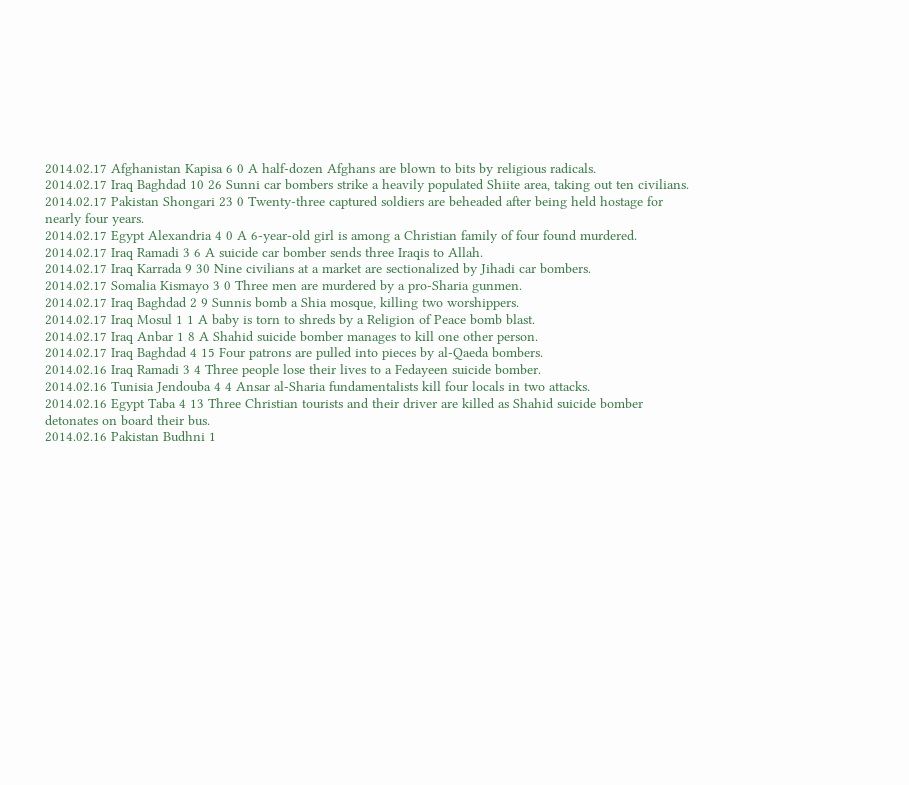2014.02.17 Afghanistan Kapisa 6 0 A half-dozen Afghans are blown to bits by religious radicals.
2014.02.17 Iraq Baghdad 10 26 Sunni car bombers strike a heavily populated Shiite area, taking out ten civilians.
2014.02.17 Pakistan Shongari 23 0 Twenty-three captured soldiers are beheaded after being held hostage for nearly four years.
2014.02.17 Egypt Alexandria 4 0 A 6-year-old girl is among a Christian family of four found murdered.
2014.02.17 Iraq Ramadi 3 6 A suicide car bomber sends three Iraqis to Allah.
2014.02.17 Iraq Karrada 9 30 Nine civilians at a market are sectionalized by Jihadi car bombers.
2014.02.17 Somalia Kismayo 3 0 Three men are murdered by a pro-Sharia gunmen.
2014.02.17 Iraq Baghdad 2 9 Sunnis bomb a Shia mosque, killing two worshippers.
2014.02.17 Iraq Mosul 1 1 A baby is torn to shreds by a Religion of Peace bomb blast.
2014.02.17 Iraq Anbar 1 8 A Shahid suicide bomber manages to kill one other person.
2014.02.17 Iraq Baghdad 4 15 Four patrons are pulled into pieces by al-Qaeda bombers.
2014.02.16 Iraq Ramadi 3 4 Three people lose their lives to a Fedayeen suicide bomber.
2014.02.16 Tunisia Jendouba 4 4 Ansar al-Sharia fundamentalists kill four locals in two attacks.
2014.02.16 Egypt Taba 4 13 Three Christian tourists and their driver are killed as Shahid suicide bomber detonates on board their bus.
2014.02.16 Pakistan Budhni 1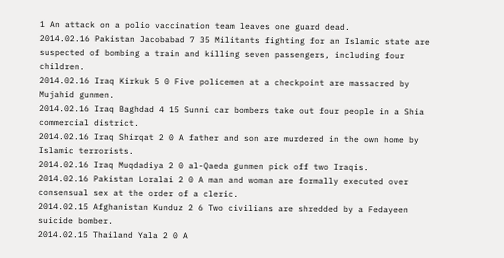1 An attack on a polio vaccination team leaves one guard dead.
2014.02.16 Pakistan Jacobabad 7 35 Militants fighting for an Islamic state are suspected of bombing a train and killing seven passengers, including four children.
2014.02.16 Iraq Kirkuk 5 0 Five policemen at a checkpoint are massacred by Mujahid gunmen.
2014.02.16 Iraq Baghdad 4 15 Sunni car bombers take out four people in a Shia commercial district.
2014.02.16 Iraq Shirqat 2 0 A father and son are murdered in the own home by Islamic terrorists.
2014.02.16 Iraq Muqdadiya 2 0 al-Qaeda gunmen pick off two Iraqis.
2014.02.16 Pakistan Loralai 2 0 A man and woman are formally executed over consensual sex at the order of a cleric.
2014.02.15 Afghanistan Kunduz 2 6 Two civilians are shredded by a Fedayeen suicide bomber.
2014.02.15 Thailand Yala 2 0 A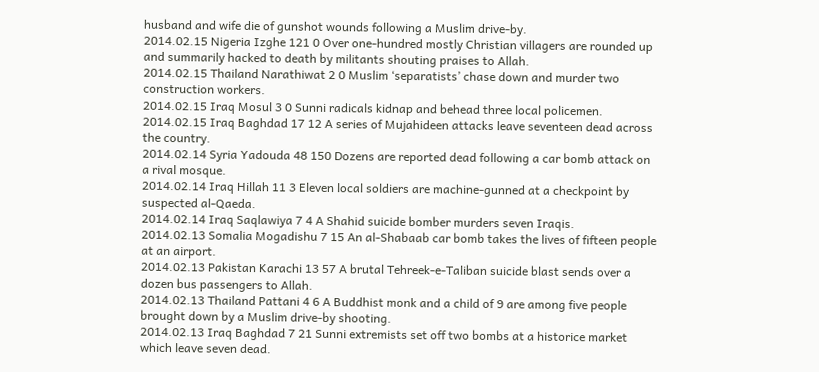husband and wife die of gunshot wounds following a Muslim drive-by.
2014.02.15 Nigeria Izghe 121 0 Over one-hundred mostly Christian villagers are rounded up and summarily hacked to death by militants shouting praises to Allah.
2014.02.15 Thailand Narathiwat 2 0 Muslim ‘separatists’ chase down and murder two construction workers.
2014.02.15 Iraq Mosul 3 0 Sunni radicals kidnap and behead three local policemen.
2014.02.15 Iraq Baghdad 17 12 A series of Mujahideen attacks leave seventeen dead across the country.
2014.02.14 Syria Yadouda 48 150 Dozens are reported dead following a car bomb attack on a rival mosque.
2014.02.14 Iraq Hillah 11 3 Eleven local soldiers are machine-gunned at a checkpoint by suspected al-Qaeda.
2014.02.14 Iraq Saqlawiya 7 4 A Shahid suicide bomber murders seven Iraqis.
2014.02.13 Somalia Mogadishu 7 15 An al-Shabaab car bomb takes the lives of fifteen people at an airport.
2014.02.13 Pakistan Karachi 13 57 A brutal Tehreek-e-Taliban suicide blast sends over a dozen bus passengers to Allah.
2014.02.13 Thailand Pattani 4 6 A Buddhist monk and a child of 9 are among five people brought down by a Muslim drive-by shooting.
2014.02.13 Iraq Baghdad 7 21 Sunni extremists set off two bombs at a historice market which leave seven dead.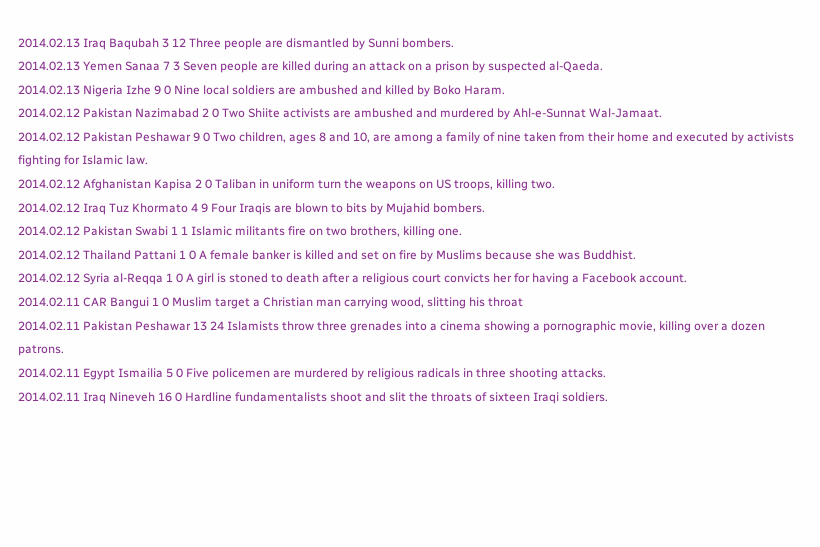2014.02.13 Iraq Baqubah 3 12 Three people are dismantled by Sunni bombers.
2014.02.13 Yemen Sanaa 7 3 Seven people are killed during an attack on a prison by suspected al-Qaeda.
2014.02.13 Nigeria Izhe 9 0 Nine local soldiers are ambushed and killed by Boko Haram.
2014.02.12 Pakistan Nazimabad 2 0 Two Shiite activists are ambushed and murdered by Ahl-e-Sunnat Wal-Jamaat.
2014.02.12 Pakistan Peshawar 9 0 Two children, ages 8 and 10, are among a family of nine taken from their home and executed by activists fighting for Islamic law.
2014.02.12 Afghanistan Kapisa 2 0 Taliban in uniform turn the weapons on US troops, killing two.
2014.02.12 Iraq Tuz Khormato 4 9 Four Iraqis are blown to bits by Mujahid bombers.
2014.02.12 Pakistan Swabi 1 1 Islamic militants fire on two brothers, killing one.
2014.02.12 Thailand Pattani 1 0 A female banker is killed and set on fire by Muslims because she was Buddhist.
2014.02.12 Syria al-Reqqa 1 0 A girl is stoned to death after a religious court convicts her for having a Facebook account.
2014.02.11 CAR Bangui 1 0 Muslim target a Christian man carrying wood, slitting his throat
2014.02.11 Pakistan Peshawar 13 24 Islamists throw three grenades into a cinema showing a pornographic movie, killing over a dozen patrons.
2014.02.11 Egypt Ismailia 5 0 Five policemen are murdered by religious radicals in three shooting attacks.
2014.02.11 Iraq Nineveh 16 0 Hardline fundamentalists shoot and slit the throats of sixteen Iraqi soldiers.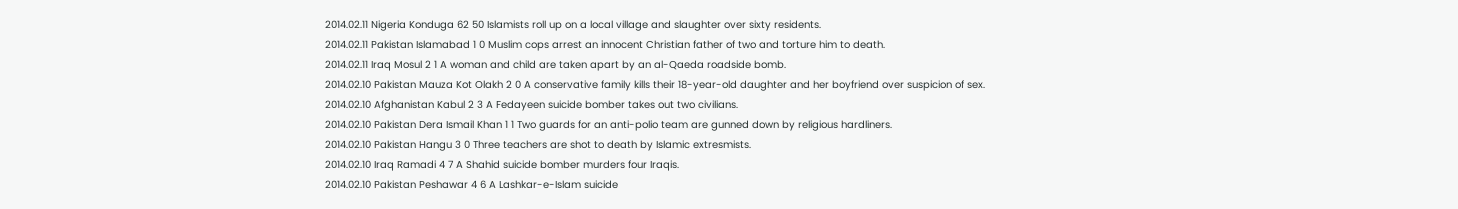2014.02.11 Nigeria Konduga 62 50 Islamists roll up on a local village and slaughter over sixty residents.
2014.02.11 Pakistan Islamabad 1 0 Muslim cops arrest an innocent Christian father of two and torture him to death.
2014.02.11 Iraq Mosul 2 1 A woman and child are taken apart by an al-Qaeda roadside bomb.
2014.02.10 Pakistan Mauza Kot Olakh 2 0 A conservative family kills their 18-year-old daughter and her boyfriend over suspicion of sex.
2014.02.10 Afghanistan Kabul 2 3 A Fedayeen suicide bomber takes out two civilians.
2014.02.10 Pakistan Dera Ismail Khan 1 1 Two guards for an anti-polio team are gunned down by religious hardliners.
2014.02.10 Pakistan Hangu 3 0 Three teachers are shot to death by Islamic extresmists.
2014.02.10 Iraq Ramadi 4 7 A Shahid suicide bomber murders four Iraqis.
2014.02.10 Pakistan Peshawar 4 6 A Lashkar-e-Islam suicide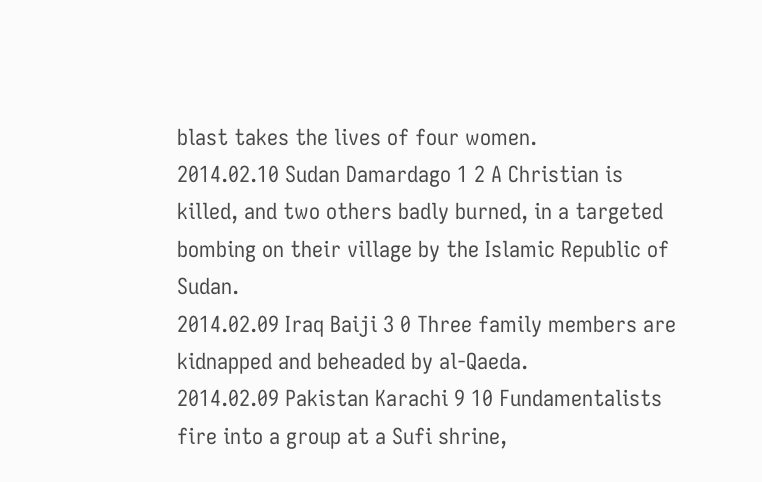blast takes the lives of four women.
2014.02.10 Sudan Damardago 1 2 A Christian is killed, and two others badly burned, in a targeted bombing on their village by the Islamic Republic of Sudan.
2014.02.09 Iraq Baiji 3 0 Three family members are kidnapped and beheaded by al-Qaeda.
2014.02.09 Pakistan Karachi 9 10 Fundamentalists fire into a group at a Sufi shrine,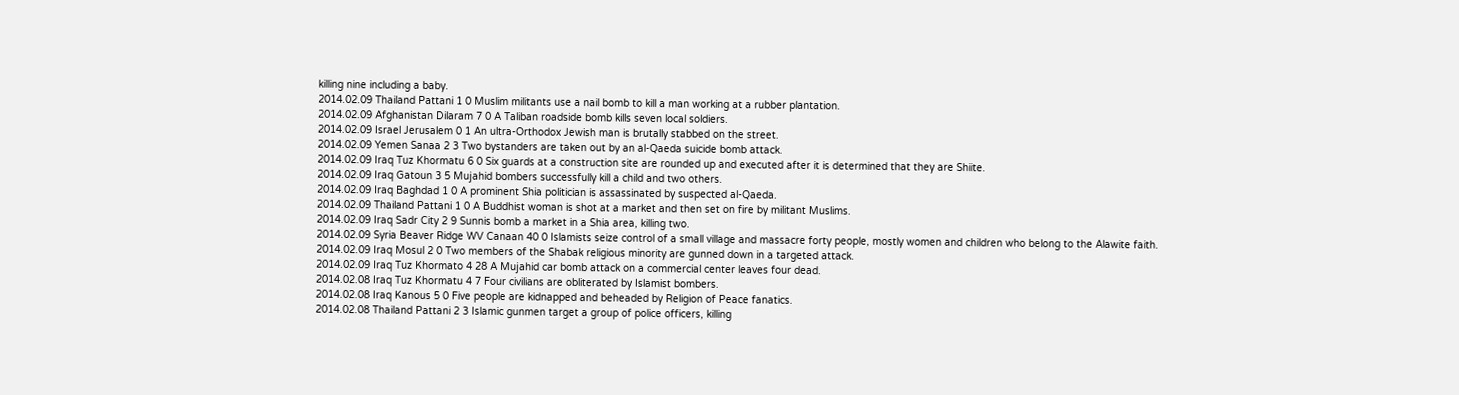killing nine including a baby.
2014.02.09 Thailand Pattani 1 0 Muslim militants use a nail bomb to kill a man working at a rubber plantation.
2014.02.09 Afghanistan Dilaram 7 0 A Taliban roadside bomb kills seven local soldiers.
2014.02.09 Israel Jerusalem 0 1 An ultra-Orthodox Jewish man is brutally stabbed on the street.
2014.02.09 Yemen Sanaa 2 3 Two bystanders are taken out by an al-Qaeda suicide bomb attack.
2014.02.09 Iraq Tuz Khormatu 6 0 Six guards at a construction site are rounded up and executed after it is determined that they are Shiite.
2014.02.09 Iraq Gatoun 3 5 Mujahid bombers successfully kill a child and two others.
2014.02.09 Iraq Baghdad 1 0 A prominent Shia politician is assassinated by suspected al-Qaeda.
2014.02.09 Thailand Pattani 1 0 A Buddhist woman is shot at a market and then set on fire by militant Muslims.
2014.02.09 Iraq Sadr City 2 9 Sunnis bomb a market in a Shia area, killing two.
2014.02.09 Syria Beaver Ridge WV Canaan 40 0 Islamists seize control of a small village and massacre forty people, mostly women and children who belong to the Alawite faith.
2014.02.09 Iraq Mosul 2 0 Two members of the Shabak religious minority are gunned down in a targeted attack.
2014.02.09 Iraq Tuz Khormato 4 28 A Mujahid car bomb attack on a commercial center leaves four dead.
2014.02.08 Iraq Tuz Khormatu 4 7 Four civilians are obliterated by Islamist bombers.
2014.02.08 Iraq Kanous 5 0 Five people are kidnapped and beheaded by Religion of Peace fanatics.
2014.02.08 Thailand Pattani 2 3 Islamic gunmen target a group of police officers, killing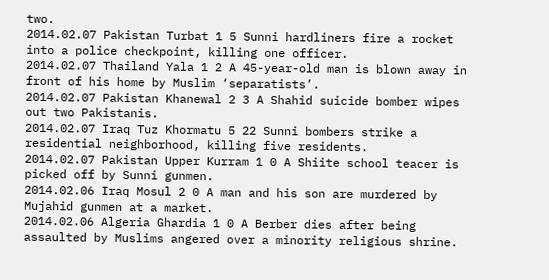two.
2014.02.07 Pakistan Turbat 1 5 Sunni hardliners fire a rocket into a police checkpoint, killing one officer.
2014.02.07 Thailand Yala 1 2 A 45-year-old man is blown away in front of his home by Muslim ‘separatists’.
2014.02.07 Pakistan Khanewal 2 3 A Shahid suicide bomber wipes out two Pakistanis.
2014.02.07 Iraq Tuz Khormatu 5 22 Sunni bombers strike a residential neighborhood, killing five residents.
2014.02.07 Pakistan Upper Kurram 1 0 A Shiite school teacer is picked off by Sunni gunmen.
2014.02.06 Iraq Mosul 2 0 A man and his son are murdered by Mujahid gunmen at a market.
2014.02.06 Algeria Ghardia 1 0 A Berber dies after being assaulted by Muslims angered over a minority religious shrine.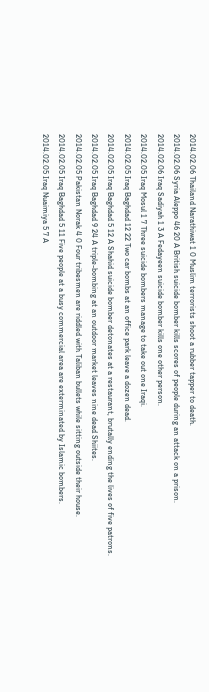2014.02.06 Thailand Narathiwat 1 0 Muslim terrorists shoot a rubber tapper to death.
2014.02.06 Syria Aleppo 46 20 A British suicide bomber kills scores of people during an attack on a prison.
2014.02.06 Iraq Sadiyah 1 3 A Fedayeen suicide bomber kills one other person.
2014.02.05 Iraq Mosul 1 7 Three suicide bombers manage to take out one Iraqi.
2014.02.05 Iraq Baghdad 12 22 Two car bombs at an office park leave a dozen dead.
2014.02.05 Iraq Baghdad 5 12 A Shahid suicide bomber detonates at a restaurant, brutally ending the lives of five patrons.
2014.02.05 Iraq Baghdad 9 24 A triple-bombing at an outdoor market leaves nine dead Shiites.
2014.02.05 Pakistan Norak 4 0 Four tribesmen are riddled with Taliban bullets while sitting outside their house.
2014.02.05 Iraq Baghdad 5 11 Five people at a busy commercial area are exterminated by Islamic bombers.
2014.02.05 Iraq Nuaimiya 5 7 A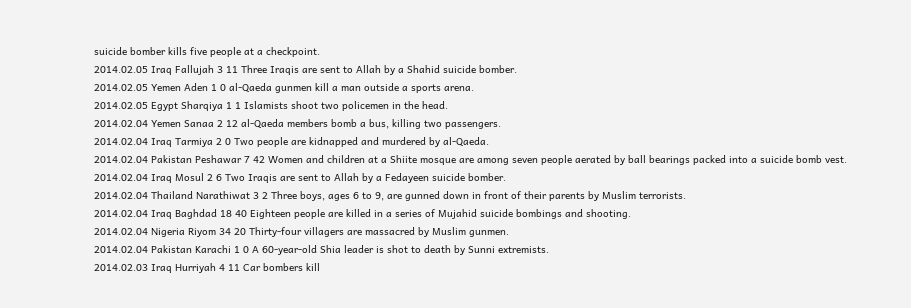suicide bomber kills five people at a checkpoint.
2014.02.05 Iraq Fallujah 3 11 Three Iraqis are sent to Allah by a Shahid suicide bomber.
2014.02.05 Yemen Aden 1 0 al-Qaeda gunmen kill a man outside a sports arena.
2014.02.05 Egypt Sharqiya 1 1 Islamists shoot two policemen in the head.
2014.02.04 Yemen Sanaa 2 12 al-Qaeda members bomb a bus, killing two passengers.
2014.02.04 Iraq Tarmiya 2 0 Two people are kidnapped and murdered by al-Qaeda.
2014.02.04 Pakistan Peshawar 7 42 Women and children at a Shiite mosque are among seven people aerated by ball bearings packed into a suicide bomb vest.
2014.02.04 Iraq Mosul 2 6 Two Iraqis are sent to Allah by a Fedayeen suicide bomber.
2014.02.04 Thailand Narathiwat 3 2 Three boys, ages 6 to 9, are gunned down in front of their parents by Muslim terrorists.
2014.02.04 Iraq Baghdad 18 40 Eighteen people are killed in a series of Mujahid suicide bombings and shooting.
2014.02.04 Nigeria Riyom 34 20 Thirty-four villagers are massacred by Muslim gunmen.
2014.02.04 Pakistan Karachi 1 0 A 60-year-old Shia leader is shot to death by Sunni extremists.
2014.02.03 Iraq Hurriyah 4 11 Car bombers kill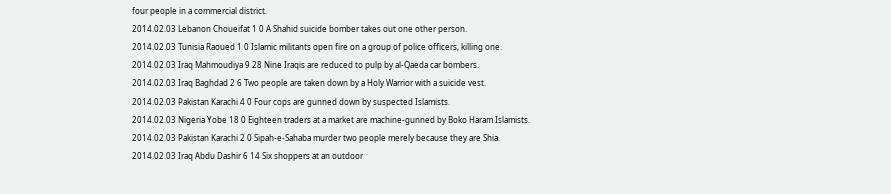four people in a commercial district.
2014.02.03 Lebanon Choueifat 1 0 A Shahid suicide bomber takes out one other person.
2014.02.03 Tunisia Raoued 1 0 Islamic militants open fire on a group of police officers, killing one.
2014.02.03 Iraq Mahmoudiya 9 28 Nine Iraqis are reduced to pulp by al-Qaeda car bombers.
2014.02.03 Iraq Baghdad 2 6 Two people are taken down by a Holy Warrior with a suicide vest.
2014.02.03 Pakistan Karachi 4 0 Four cops are gunned down by suspected Islamists.
2014.02.03 Nigeria Yobe 18 0 Eighteen traders at a market are machine-gunned by Boko Haram Islamists.
2014.02.03 Pakistan Karachi 2 0 Sipah-e-Sahaba murder two people merely because they are Shia.
2014.02.03 Iraq Abdu Dashir 6 14 Six shoppers at an outdoor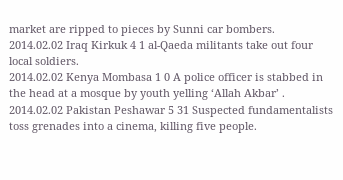market are ripped to pieces by Sunni car bombers.
2014.02.02 Iraq Kirkuk 4 1 al-Qaeda militants take out four local soldiers.
2014.02.02 Kenya Mombasa 1 0 A police officer is stabbed in the head at a mosque by youth yelling ‘Allah Akbar’ .
2014.02.02 Pakistan Peshawar 5 31 Suspected fundamentalists toss grenades into a cinema, killing five people.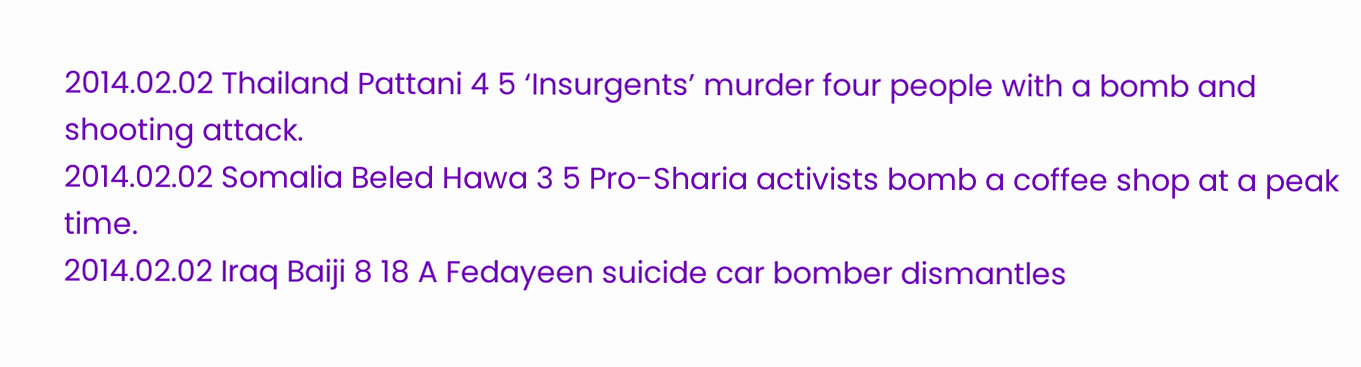2014.02.02 Thailand Pattani 4 5 ‘Insurgents’ murder four people with a bomb and shooting attack.
2014.02.02 Somalia Beled Hawa 3 5 Pro-Sharia activists bomb a coffee shop at a peak time.
2014.02.02 Iraq Baiji 8 18 A Fedayeen suicide car bomber dismantles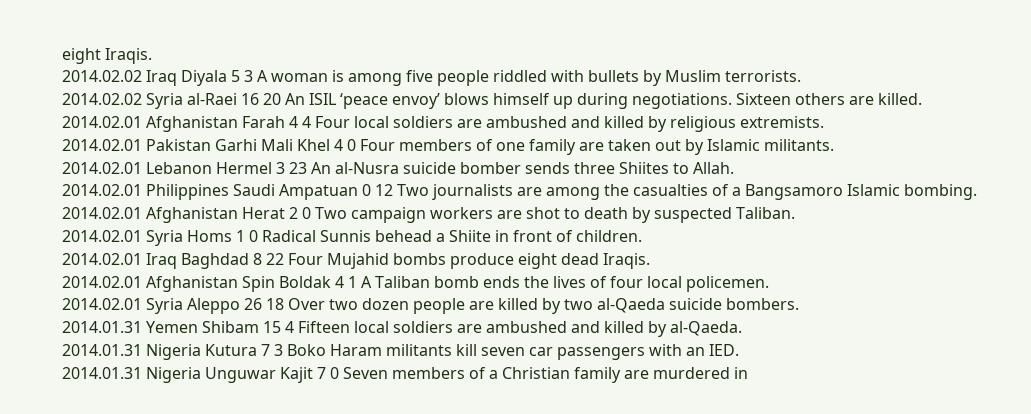eight Iraqis.
2014.02.02 Iraq Diyala 5 3 A woman is among five people riddled with bullets by Muslim terrorists.
2014.02.02 Syria al-Raei 16 20 An ISIL ‘peace envoy’ blows himself up during negotiations. Sixteen others are killed.
2014.02.01 Afghanistan Farah 4 4 Four local soldiers are ambushed and killed by religious extremists.
2014.02.01 Pakistan Garhi Mali Khel 4 0 Four members of one family are taken out by Islamic militants.
2014.02.01 Lebanon Hermel 3 23 An al-Nusra suicide bomber sends three Shiites to Allah.
2014.02.01 Philippines Saudi Ampatuan 0 12 Two journalists are among the casualties of a Bangsamoro Islamic bombing.
2014.02.01 Afghanistan Herat 2 0 Two campaign workers are shot to death by suspected Taliban.
2014.02.01 Syria Homs 1 0 Radical Sunnis behead a Shiite in front of children.
2014.02.01 Iraq Baghdad 8 22 Four Mujahid bombs produce eight dead Iraqis.
2014.02.01 Afghanistan Spin Boldak 4 1 A Taliban bomb ends the lives of four local policemen.
2014.02.01 Syria Aleppo 26 18 Over two dozen people are killed by two al-Qaeda suicide bombers.
2014.01.31 Yemen Shibam 15 4 Fifteen local soldiers are ambushed and killed by al-Qaeda.
2014.01.31 Nigeria Kutura 7 3 Boko Haram militants kill seven car passengers with an IED.
2014.01.31 Nigeria Unguwar Kajit 7 0 Seven members of a Christian family are murdered in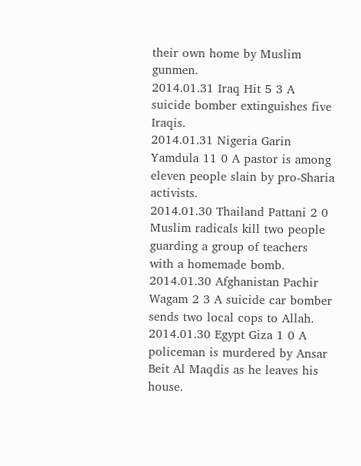their own home by Muslim gunmen.
2014.01.31 Iraq Hit 5 3 A suicide bomber extinguishes five Iraqis.
2014.01.31 Nigeria Garin Yamdula 11 0 A pastor is among eleven people slain by pro-Sharia activists.
2014.01.30 Thailand Pattani 2 0 Muslim radicals kill two people guarding a group of teachers with a homemade bomb.
2014.01.30 Afghanistan Pachir Wagam 2 3 A suicide car bomber sends two local cops to Allah.
2014.01.30 Egypt Giza 1 0 A policeman is murdered by Ansar Beit Al Maqdis as he leaves his house.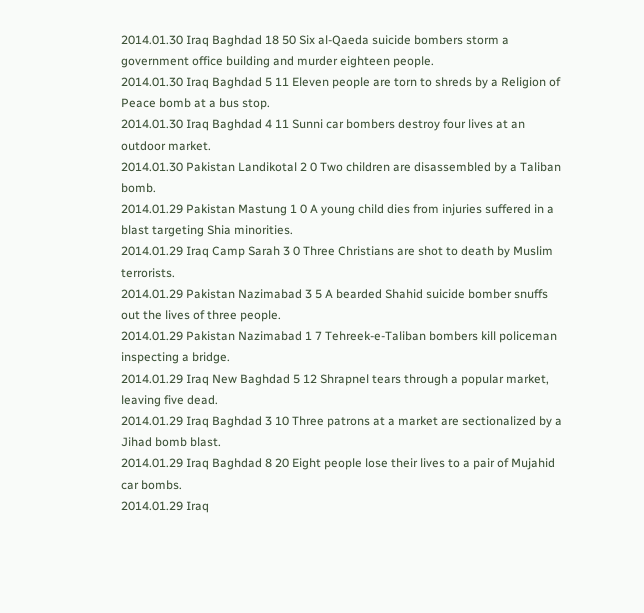2014.01.30 Iraq Baghdad 18 50 Six al-Qaeda suicide bombers storm a government office building and murder eighteen people.
2014.01.30 Iraq Baghdad 5 11 Eleven people are torn to shreds by a Religion of Peace bomb at a bus stop.
2014.01.30 Iraq Baghdad 4 11 Sunni car bombers destroy four lives at an outdoor market.
2014.01.30 Pakistan Landikotal 2 0 Two children are disassembled by a Taliban bomb.
2014.01.29 Pakistan Mastung 1 0 A young child dies from injuries suffered in a blast targeting Shia minorities.
2014.01.29 Iraq Camp Sarah 3 0 Three Christians are shot to death by Muslim terrorists.
2014.01.29 Pakistan Nazimabad 3 5 A bearded Shahid suicide bomber snuffs out the lives of three people.
2014.01.29 Pakistan Nazimabad 1 7 Tehreek-e-Taliban bombers kill policeman inspecting a bridge.
2014.01.29 Iraq New Baghdad 5 12 Shrapnel tears through a popular market, leaving five dead.
2014.01.29 Iraq Baghdad 3 10 Three patrons at a market are sectionalized by a Jihad bomb blast.
2014.01.29 Iraq Baghdad 8 20 Eight people lose their lives to a pair of Mujahid car bombs.
2014.01.29 Iraq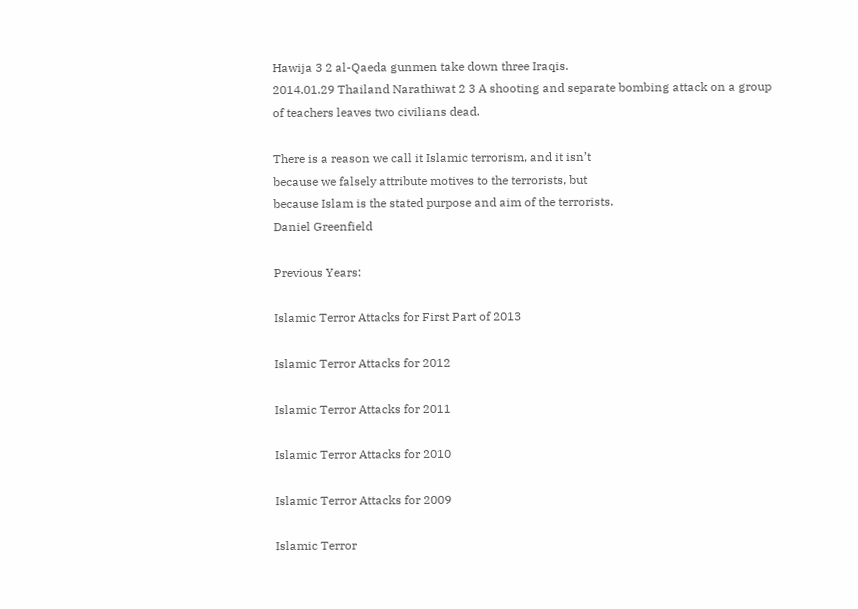Hawija 3 2 al-Qaeda gunmen take down three Iraqis.
2014.01.29 Thailand Narathiwat 2 3 A shooting and separate bombing attack on a group of teachers leaves two civilians dead.

There is a reason we call it Islamic terrorism, and it isn’t
because we falsely attribute motives to the terrorists, but
because Islam is the stated purpose and aim of the terrorists.
Daniel Greenfield

Previous Years:

Islamic Terror Attacks for First Part of 2013

Islamic Terror Attacks for 2012

Islamic Terror Attacks for 2011

Islamic Terror Attacks for 2010

Islamic Terror Attacks for 2009

Islamic Terror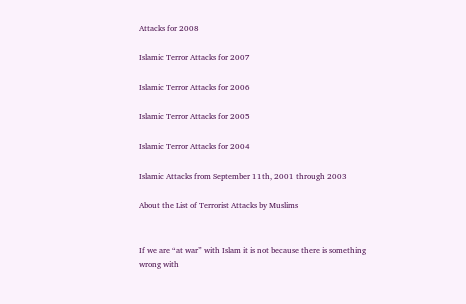Attacks for 2008

Islamic Terror Attacks for 2007

Islamic Terror Attacks for 2006

Islamic Terror Attacks for 2005

Islamic Terror Attacks for 2004

Islamic Attacks from September 11th, 2001 through 2003

About the List of Terrorist Attacks by Muslims


If we are “at war” with Islam it is not because there is something
wrong with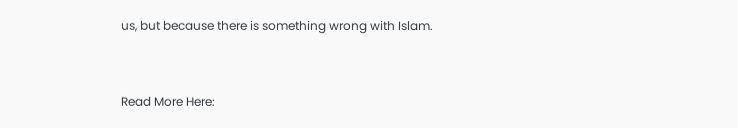us, but because there is something wrong with Islam.


Read More Here: